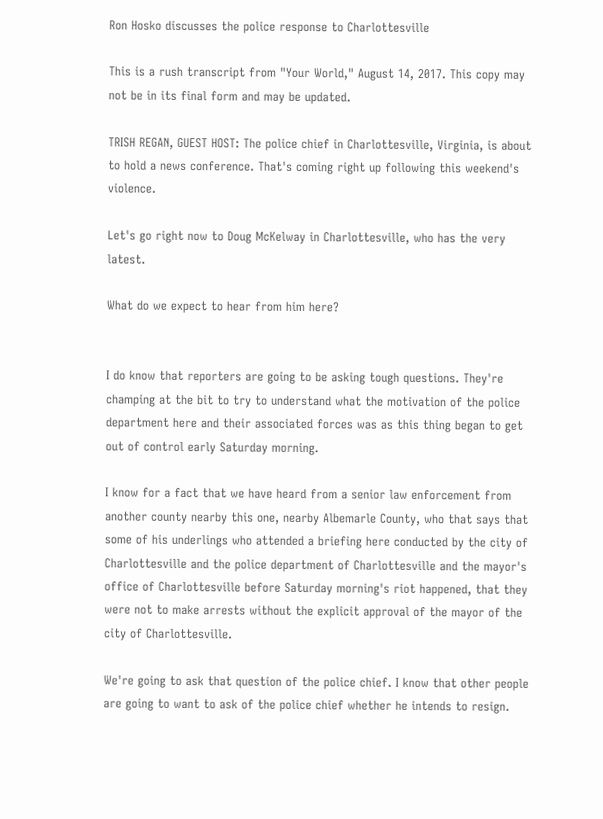Ron Hosko discusses the police response to Charlottesville

This is a rush transcript from "Your World," August 14, 2017. This copy may not be in its final form and may be updated.

TRISH REGAN, GUEST HOST: The police chief in Charlottesville, Virginia, is about to hold a news conference. That's coming right up following this weekend's violence.

Let's go right now to Doug McKelway in Charlottesville, who has the very latest.

What do we expect to hear from him here?


I do know that reporters are going to be asking tough questions. They're champing at the bit to try to understand what the motivation of the police department here and their associated forces was as this thing began to get out of control early Saturday morning.

I know for a fact that we have heard from a senior law enforcement from another county nearby this one, nearby Albemarle County, who that says that some of his underlings who attended a briefing here conducted by the city of Charlottesville and the police department of Charlottesville and the mayor's office of Charlottesville before Saturday morning's riot happened, that they were not to make arrests without the explicit approval of the mayor of the city of Charlottesville.

We're going to ask that question of the police chief. I know that other people are going to want to ask of the police chief whether he intends to resign.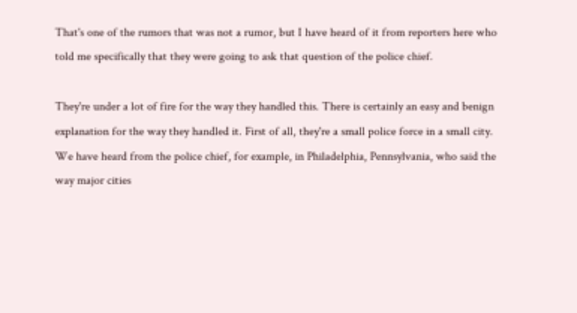That's one of the rumors that was not a rumor, but I have heard of it from reporters here who told me specifically that they were going to ask that question of the police chief.

They're under a lot of fire for the way they handled this. There is certainly an easy and benign explanation for the way they handled it. First of all, they're a small police force in a small city. We have heard from the police chief, for example, in Philadelphia, Pennsylvania, who said the way major cities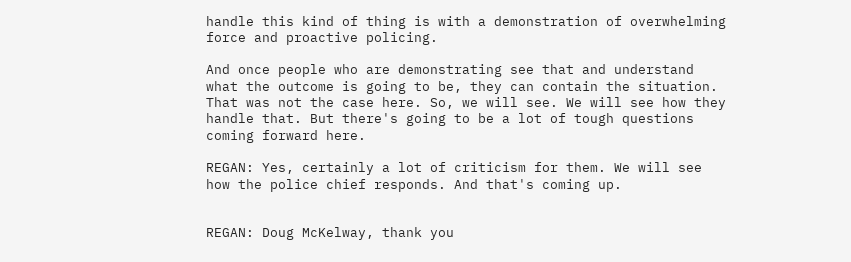handle this kind of thing is with a demonstration of overwhelming force and proactive policing.

And once people who are demonstrating see that and understand what the outcome is going to be, they can contain the situation. That was not the case here. So, we will see. We will see how they handle that. But there's going to be a lot of tough questions coming forward here.

REGAN: Yes, certainly a lot of criticism for them. We will see how the police chief responds. And that's coming up.


REGAN: Doug McKelway, thank you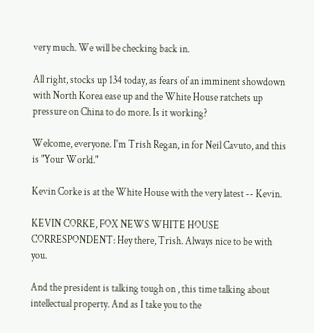very much. We will be checking back in.

All right, stocks up 134 today, as fears of an imminent showdown with North Korea ease up and the White House ratchets up pressure on China to do more. Is it working?

Welcome, everyone. I'm Trish Regan, in for Neil Cavuto, and this is "Your World."

Kevin Corke is at the White House with the very latest -- Kevin.

KEVIN CORKE, FOX NEWS WHITE HOUSE CORRESPONDENT: Hey there, Trish. Always nice to be with you.

And the president is talking tough on , this time talking about intellectual property. And as I take you to the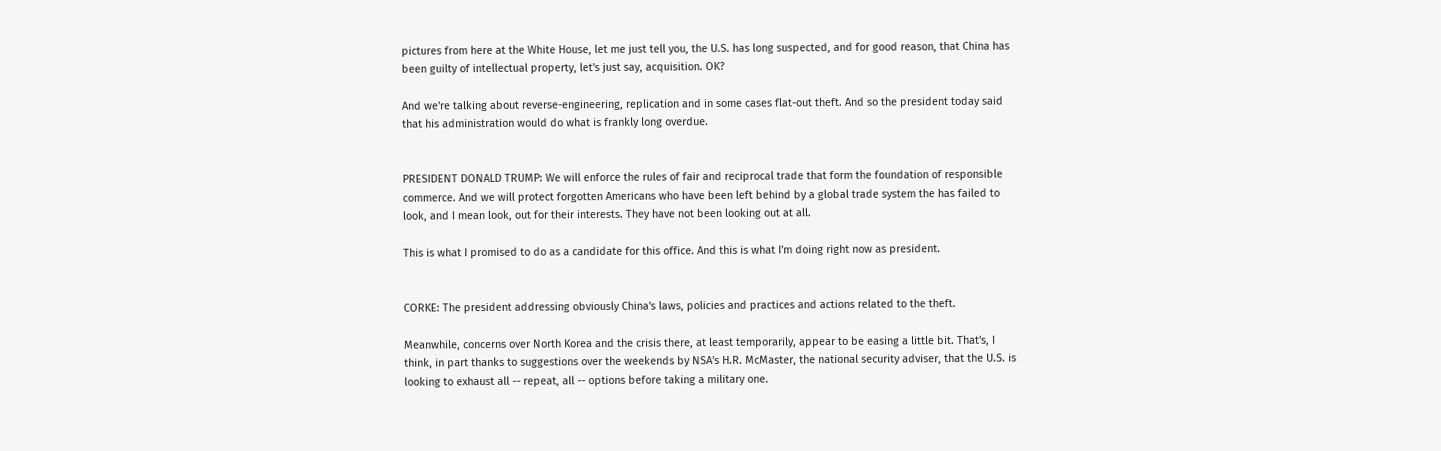pictures from here at the White House, let me just tell you, the U.S. has long suspected, and for good reason, that China has been guilty of intellectual property, let's just say, acquisition. OK?

And we're talking about reverse-engineering, replication and in some cases flat-out theft. And so the president today said that his administration would do what is frankly long overdue.


PRESIDENT DONALD TRUMP: We will enforce the rules of fair and reciprocal trade that form the foundation of responsible commerce. And we will protect forgotten Americans who have been left behind by a global trade system the has failed to look, and I mean look, out for their interests. They have not been looking out at all.

This is what I promised to do as a candidate for this office. And this is what I'm doing right now as president.


CORKE: The president addressing obviously China's laws, policies and practices and actions related to the theft.

Meanwhile, concerns over North Korea and the crisis there, at least temporarily, appear to be easing a little bit. That's, I think, in part thanks to suggestions over the weekends by NSA's H.R. McMaster, the national security adviser, that the U.S. is looking to exhaust all -- repeat, all -- options before taking a military one.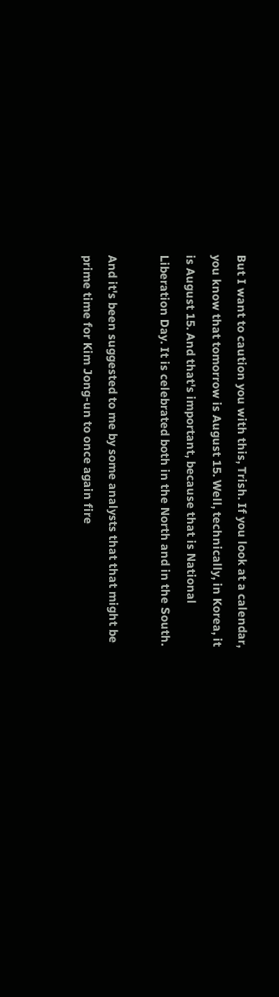But I want to caution you with this, Trish. If you look at a calendar, you know that tomorrow is August 15. Well, technically, in Korea, it is August 15. And that's important, because that is National Liberation Day. It is celebrated both in the North and in the South.

And it's been suggested to me by some analysts that that might be prime time for Kim Jong-un to once again fire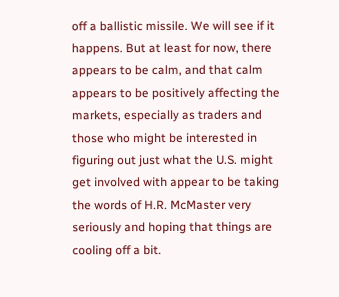off a ballistic missile. We will see if it happens. But at least for now, there appears to be calm, and that calm appears to be positively affecting the markets, especially as traders and those who might be interested in figuring out just what the U.S. might get involved with appear to be taking the words of H.R. McMaster very seriously and hoping that things are cooling off a bit.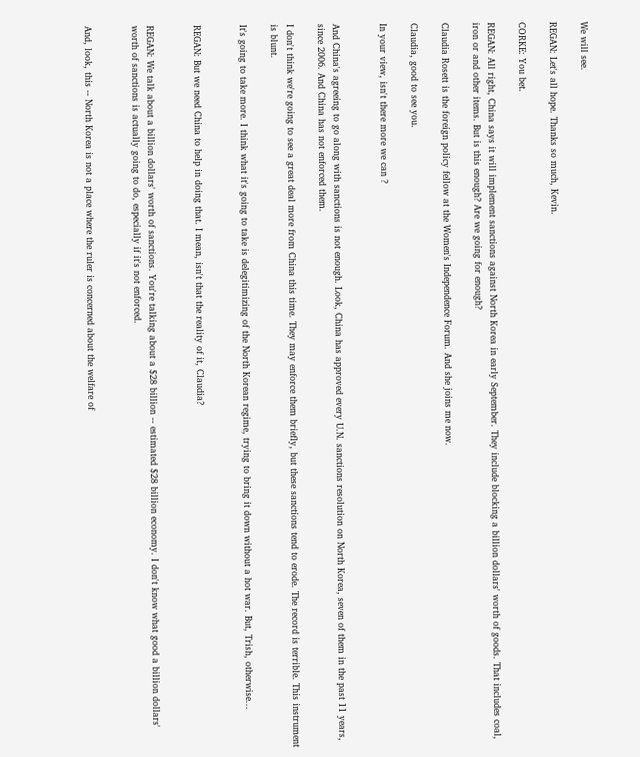We will see.

REGAN: Let's all hope. Thanks so much, Kevin.

CORKE: You bet.

REGAN: All right, China says it will implement sanctions against North Korea in early September. They include blocking a billion dollars' worth of goods. That includes coal, iron or and other items. But is this enough? Are we going for enough?

Claudia Rosett is the foreign policy fellow at the Women's Independence Forum. And she joins me now.

Claudia, good to see you.

In your view, isn't there more we can ?


And China's agreeing to go along with sanctions is not enough. Look, China has approved every U.N. sanctions resolution on North Korea, seven of them in the past 11 years, since 2006. And China has not enforced them.

I don't think we're going to see a great deal more from China this time. They may enforce them briefly, but these sanctions tend to erode. The record is terrible. This instrument is blunt.

It's going to take more. I think what it's going to take is delegitimizing of the North Korean regime, trying to bring it down without a hot war. But, Trish, otherwise...


REGAN: But we need China to help in doing that. I mean, isn't that the reality of it, Claudia?


REGAN: We talk about a billion dollars' worth of sanctions. You're talking about a $28 billion -- estimated $28 billion economy. I don't know what good a billion dollars' worth of sanctions is actually going to do, especially if it's not enforced.


And, look, this -- North Korea is not a place where the ruler is concerned about the welfare of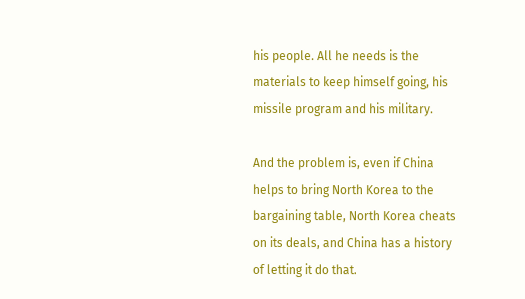his people. All he needs is the materials to keep himself going, his missile program and his military.

And the problem is, even if China helps to bring North Korea to the bargaining table, North Korea cheats on its deals, and China has a history of letting it do that.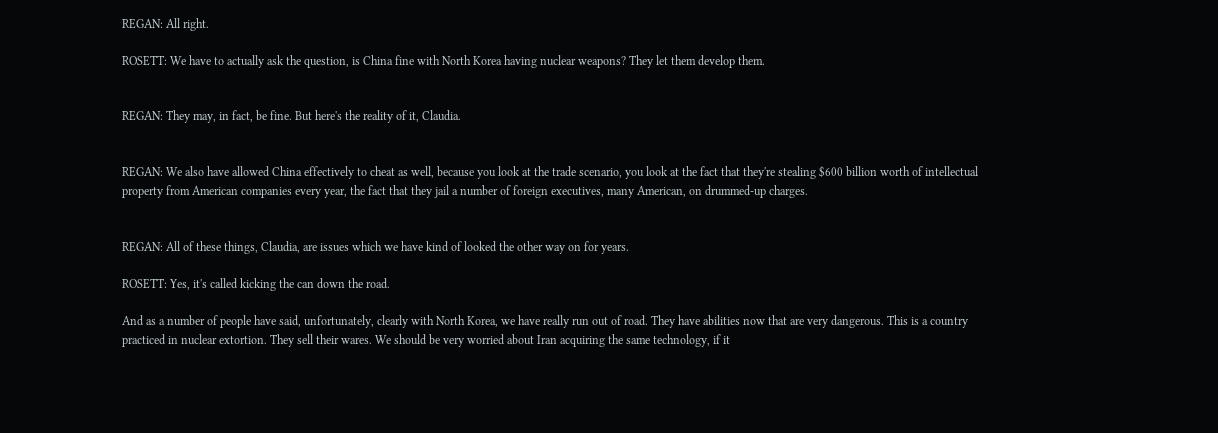REGAN: All right.

ROSETT: We have to actually ask the question, is China fine with North Korea having nuclear weapons? They let them develop them.


REGAN: They may, in fact, be fine. But here's the reality of it, Claudia.


REGAN: We also have allowed China effectively to cheat as well, because you look at the trade scenario, you look at the fact that they're stealing $600 billion worth of intellectual property from American companies every year, the fact that they jail a number of foreign executives, many American, on drummed-up charges.


REGAN: All of these things, Claudia, are issues which we have kind of looked the other way on for years.

ROSETT: Yes, it's called kicking the can down the road.

And as a number of people have said, unfortunately, clearly with North Korea, we have really run out of road. They have abilities now that are very dangerous. This is a country practiced in nuclear extortion. They sell their wares. We should be very worried about Iran acquiring the same technology, if it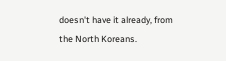doesn't have it already, from the North Koreans.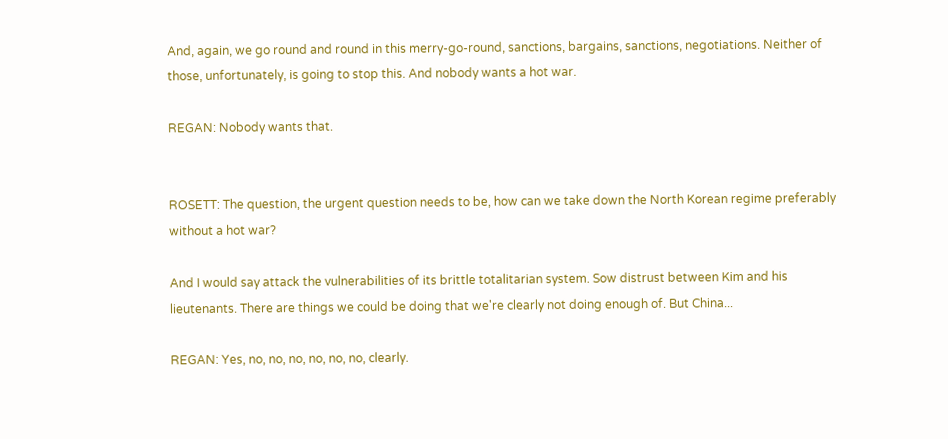And, again, we go round and round in this merry-go-round, sanctions, bargains, sanctions, negotiations. Neither of those, unfortunately, is going to stop this. And nobody wants a hot war.

REGAN: Nobody wants that.


ROSETT: The question, the urgent question needs to be, how can we take down the North Korean regime preferably without a hot war?

And I would say attack the vulnerabilities of its brittle totalitarian system. Sow distrust between Kim and his lieutenants. There are things we could be doing that we're clearly not doing enough of. But China...

REGAN: Yes, no, no, no, no, no, no, clearly.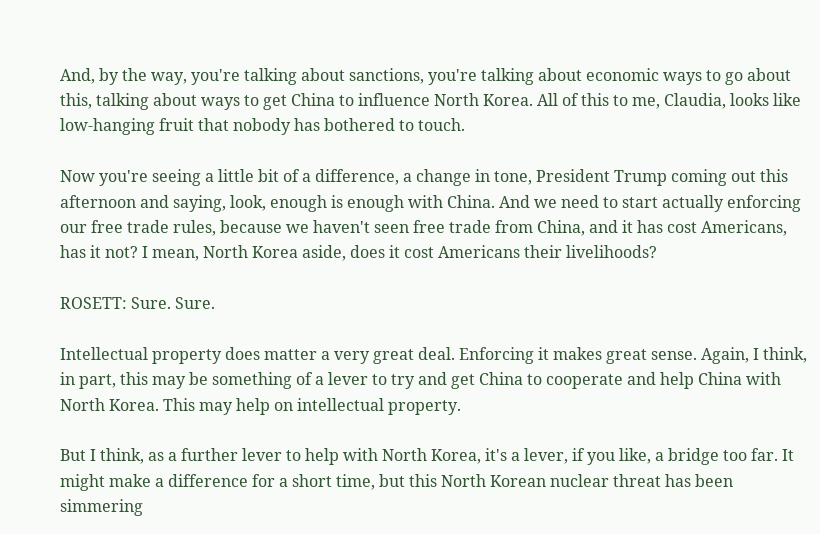And, by the way, you're talking about sanctions, you're talking about economic ways to go about this, talking about ways to get China to influence North Korea. All of this to me, Claudia, looks like low-hanging fruit that nobody has bothered to touch.

Now you're seeing a little bit of a difference, a change in tone, President Trump coming out this afternoon and saying, look, enough is enough with China. And we need to start actually enforcing our free trade rules, because we haven't seen free trade from China, and it has cost Americans, has it not? I mean, North Korea aside, does it cost Americans their livelihoods?

ROSETT: Sure. Sure.

Intellectual property does matter a very great deal. Enforcing it makes great sense. Again, I think, in part, this may be something of a lever to try and get China to cooperate and help China with North Korea. This may help on intellectual property.

But I think, as a further lever to help with North Korea, it's a lever, if you like, a bridge too far. It might make a difference for a short time, but this North Korean nuclear threat has been simmering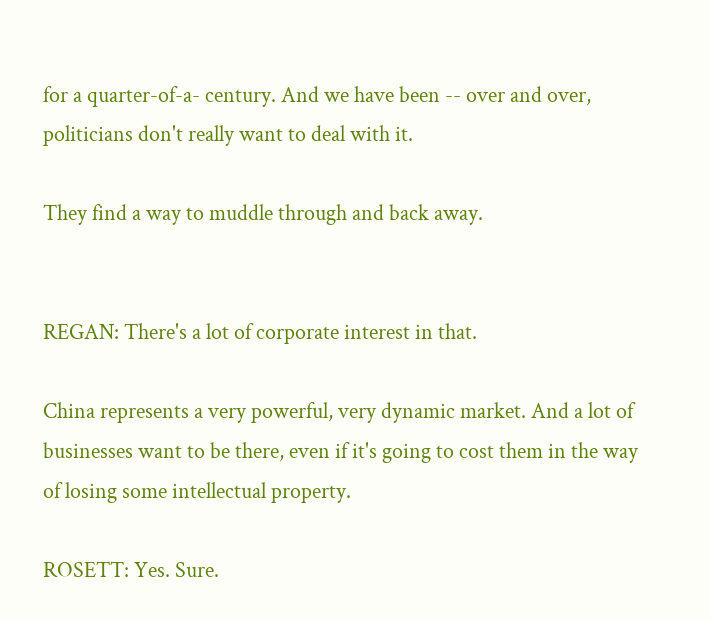for a quarter-of-a- century. And we have been -- over and over, politicians don't really want to deal with it.

They find a way to muddle through and back away.


REGAN: There's a lot of corporate interest in that.

China represents a very powerful, very dynamic market. And a lot of businesses want to be there, even if it's going to cost them in the way of losing some intellectual property.

ROSETT: Yes. Sure.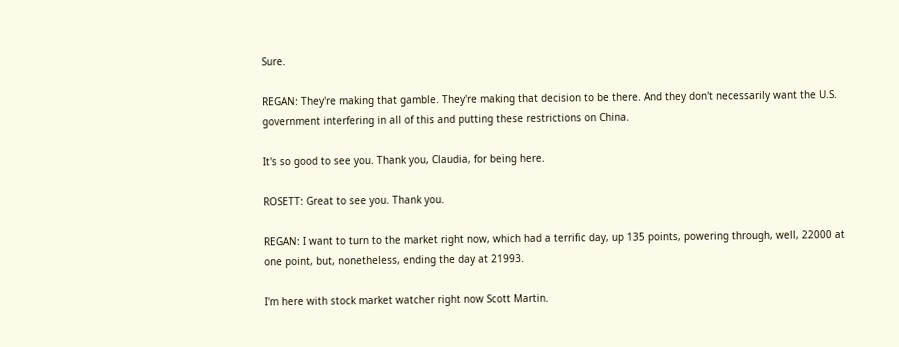Sure.

REGAN: They're making that gamble. They're making that decision to be there. And they don't necessarily want the U.S. government interfering in all of this and putting these restrictions on China.

It's so good to see you. Thank you, Claudia, for being here.

ROSETT: Great to see you. Thank you.

REGAN: I want to turn to the market right now, which had a terrific day, up 135 points, powering through, well, 22000 at one point, but, nonetheless, ending the day at 21993.

I'm here with stock market watcher right now Scott Martin.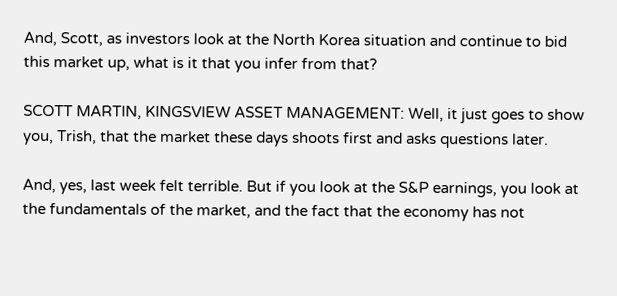And, Scott, as investors look at the North Korea situation and continue to bid this market up, what is it that you infer from that?

SCOTT MARTIN, KINGSVIEW ASSET MANAGEMENT: Well, it just goes to show you, Trish, that the market these days shoots first and asks questions later.

And, yes, last week felt terrible. But if you look at the S&P earnings, you look at the fundamentals of the market, and the fact that the economy has not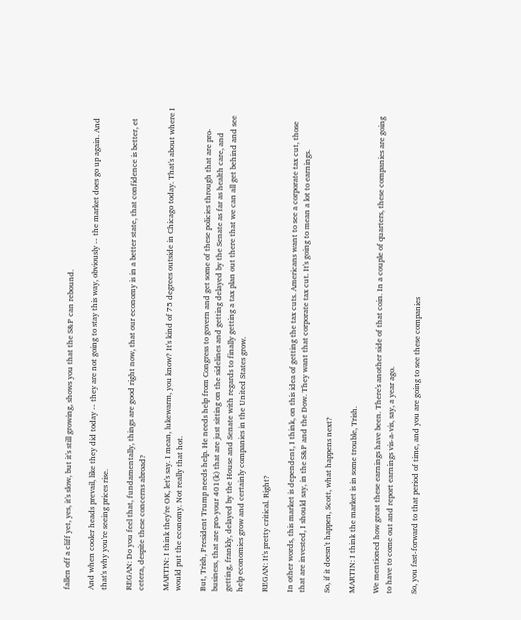fallen off a cliff yet, yes, it's slow, but it's still growing, shows you that the S&P can rebound.

And when cooler heads prevail, like they did today -- they are not going to stay this way, obviously -- the market does go up again. And that's why you're seeing prices rise.

REGAN: Do you feel that, fundamentally, things are good right now, that our economy is in a better state, that confidence is better, et cetera, despite these concerns abroad?

MARTIN: I think they're OK, let's say. I mean, lukewarm, you know? It's kind of 75 degrees outside in Chicago today. That's about where I would put the economy. Not really that hot.

But, Trish, President Trump needs help. He needs help from Congress to govern and get some of these policies through that are pro-business, that are pro-your 401(k) that are just sitting on the sidelines and getting delayed by the Senate as far as health care, and getting, frankly, delayed by the House and Senate with regards to finally getting a tax plan out there that we can all get behind and see help economies grow and certainly companies in the United States grow.

REGAN: It's pretty critical. Right?

In other words, this market is dependent, I think, on this idea of getting the tax cuts. Americans want to see a corporate tax cut, those that are invested, I should say, in the S&P and the Dow. They want that corporate tax cut. It's going to mean a lot to earnings.

So, if it doesn't happen, Scott, what happens next?

MARTIN: I think the market is in some trouble, Trish.

We mentioned how great these earnings have been. There's another side of that coin. In a couple of quarters, these companies are going to have to come out and report earnings vis-a-vis, say, a year ago.

So, you fast-forward to that period of time, and you are going to see these companies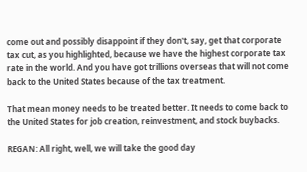come out and possibly disappoint if they don't, say, get that corporate tax cut, as you highlighted, because we have the highest corporate tax rate in the world. And you have got trillions overseas that will not come back to the United States because of the tax treatment.

That mean money needs to be treated better. It needs to come back to the United States for job creation, reinvestment, and stock buybacks.

REGAN: All right, well, we will take the good day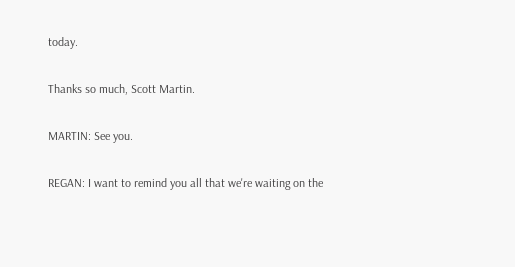today.

Thanks so much, Scott Martin.

MARTIN: See you.

REGAN: I want to remind you all that we're waiting on the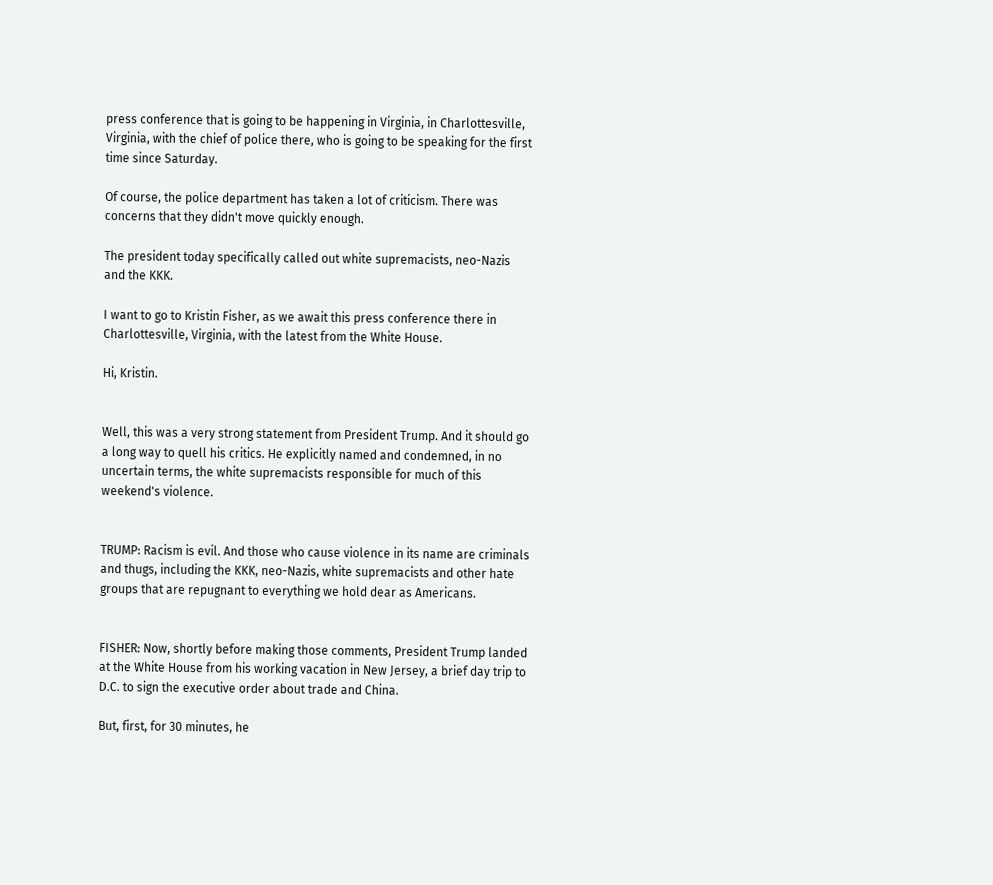press conference that is going to be happening in Virginia, in Charlottesville, Virginia, with the chief of police there, who is going to be speaking for the first time since Saturday.

Of course, the police department has taken a lot of criticism. There was concerns that they didn't move quickly enough.

The president today specifically called out white supremacists, neo-Nazis and the KKK.

I want to go to Kristin Fisher, as we await this press conference there in Charlottesville, Virginia, with the latest from the White House.

Hi, Kristin.


Well, this was a very strong statement from President Trump. And it should go a long way to quell his critics. He explicitly named and condemned, in no uncertain terms, the white supremacists responsible for much of this weekend's violence.


TRUMP: Racism is evil. And those who cause violence in its name are criminals and thugs, including the KKK, neo-Nazis, white supremacists and other hate groups that are repugnant to everything we hold dear as Americans.


FISHER: Now, shortly before making those comments, President Trump landed at the White House from his working vacation in New Jersey, a brief day trip to D.C. to sign the executive order about trade and China.

But, first, for 30 minutes, he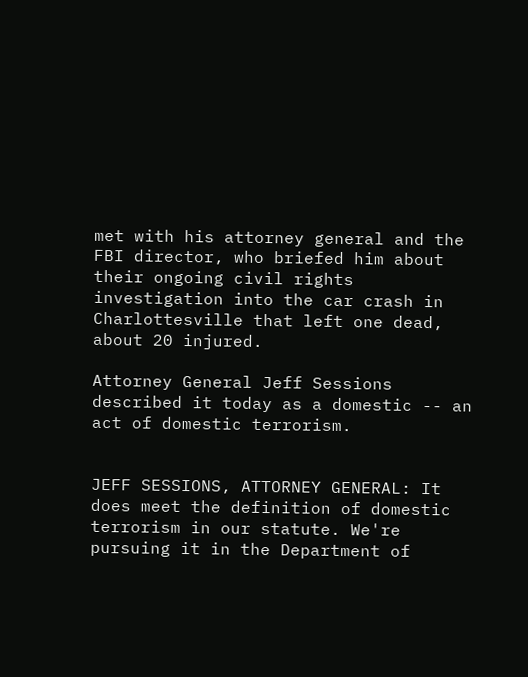met with his attorney general and the FBI director, who briefed him about their ongoing civil rights investigation into the car crash in Charlottesville that left one dead, about 20 injured.

Attorney General Jeff Sessions described it today as a domestic -- an act of domestic terrorism.


JEFF SESSIONS, ATTORNEY GENERAL: It does meet the definition of domestic terrorism in our statute. We're pursuing it in the Department of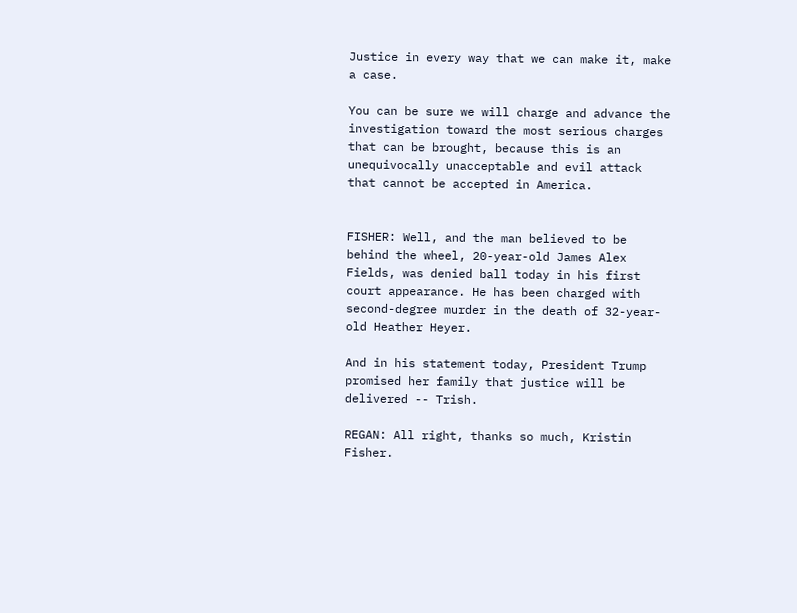Justice in every way that we can make it, make a case.

You can be sure we will charge and advance the investigation toward the most serious charges that can be brought, because this is an unequivocally unacceptable and evil attack that cannot be accepted in America.


FISHER: Well, and the man believed to be behind the wheel, 20-year-old James Alex Fields, was denied ball today in his first court appearance. He has been charged with second-degree murder in the death of 32-year-old Heather Heyer.

And in his statement today, President Trump promised her family that justice will be delivered -- Trish.

REGAN: All right, thanks so much, Kristin Fisher.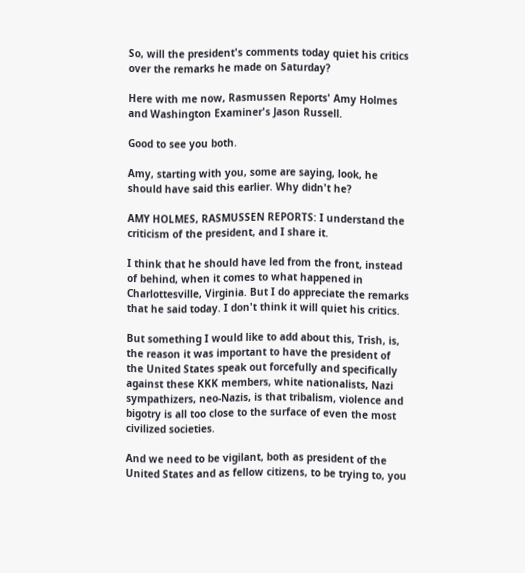So, will the president's comments today quiet his critics over the remarks he made on Saturday?

Here with me now, Rasmussen Reports' Amy Holmes and Washington Examiner's Jason Russell.

Good to see you both.

Amy, starting with you, some are saying, look, he should have said this earlier. Why didn't he?

AMY HOLMES, RASMUSSEN REPORTS: I understand the criticism of the president, and I share it.

I think that he should have led from the front, instead of behind, when it comes to what happened in Charlottesville, Virginia. But I do appreciate the remarks that he said today. I don't think it will quiet his critics.

But something I would like to add about this, Trish, is, the reason it was important to have the president of the United States speak out forcefully and specifically against these KKK members, white nationalists, Nazi sympathizers, neo-Nazis, is that tribalism, violence and bigotry is all too close to the surface of even the most civilized societies.

And we need to be vigilant, both as president of the United States and as fellow citizens, to be trying to, you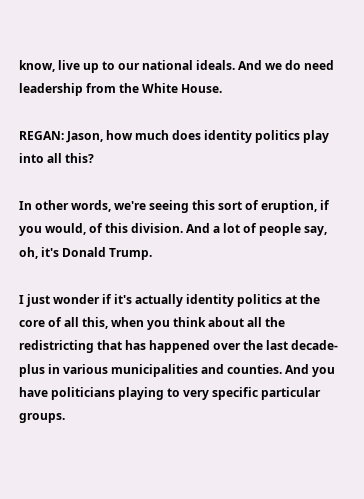know, live up to our national ideals. And we do need leadership from the White House.

REGAN: Jason, how much does identity politics play into all this?

In other words, we're seeing this sort of eruption, if you would, of this division. And a lot of people say, oh, it's Donald Trump.

I just wonder if it's actually identity politics at the core of all this, when you think about all the redistricting that has happened over the last decade-plus in various municipalities and counties. And you have politicians playing to very specific particular groups.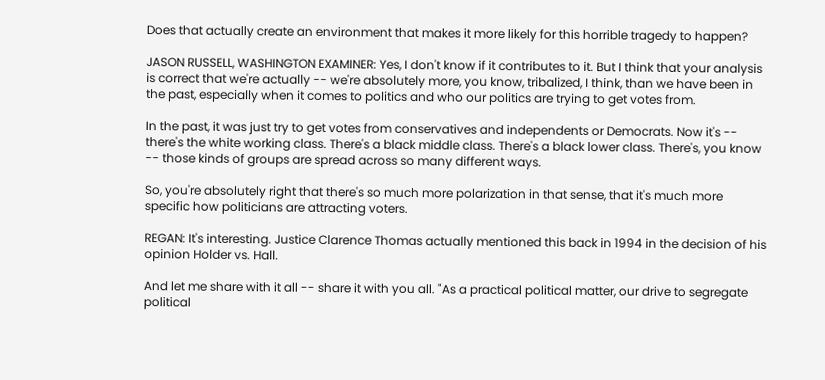Does that actually create an environment that makes it more likely for this horrible tragedy to happen?

JASON RUSSELL, WASHINGTON EXAMINER: Yes, I don't know if it contributes to it. But I think that your analysis is correct that we're actually -- we're absolutely more, you know, tribalized, I think, than we have been in the past, especially when it comes to politics and who our politics are trying to get votes from.

In the past, it was just try to get votes from conservatives and independents or Democrats. Now it's -- there's the white working class. There's a black middle class. There's a black lower class. There's, you know -- those kinds of groups are spread across so many different ways.

So, you're absolutely right that there's so much more polarization in that sense, that it's much more specific how politicians are attracting voters.

REGAN: It's interesting. Justice Clarence Thomas actually mentioned this back in 1994 in the decision of his opinion Holder vs. Hall.

And let me share with it all -- share it with you all. "As a practical political matter, our drive to segregate political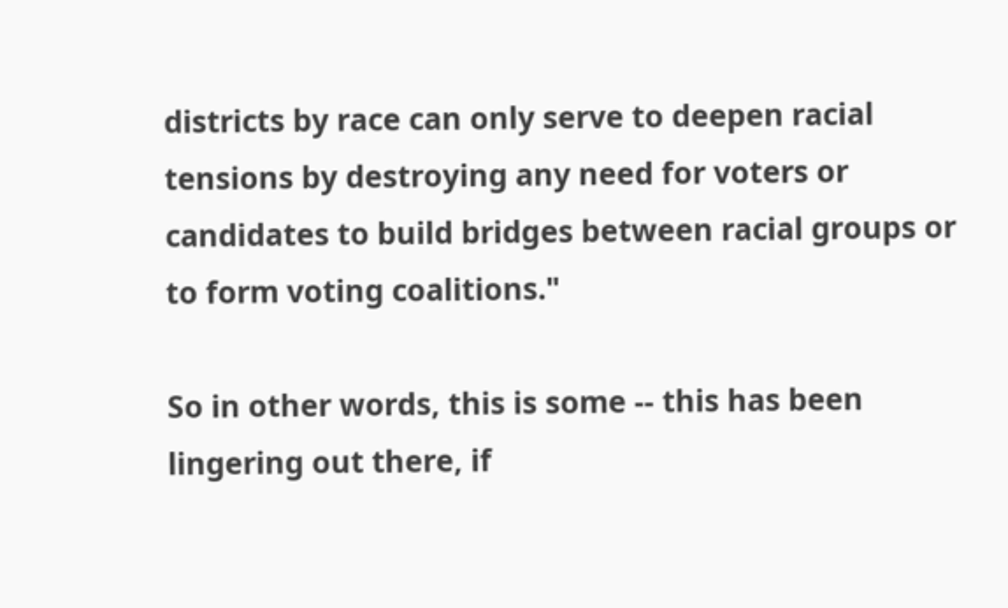districts by race can only serve to deepen racial tensions by destroying any need for voters or candidates to build bridges between racial groups or to form voting coalitions."

So in other words, this is some -- this has been lingering out there, if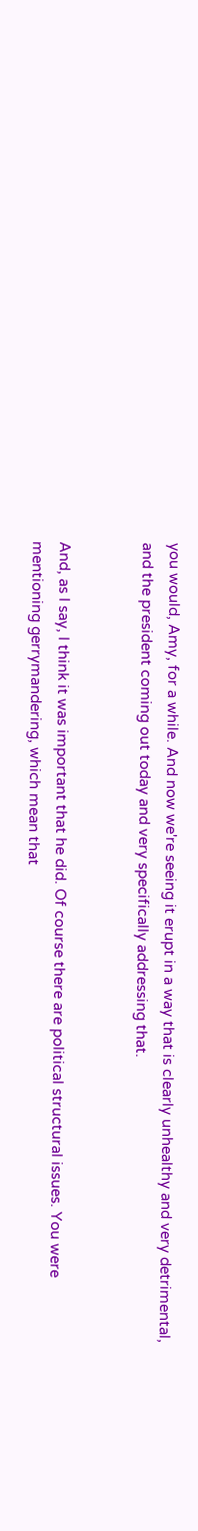you would, Amy, for a while. And now we're seeing it erupt in a way that is clearly unhealthy and very detrimental, and the president coming out today and very specifically addressing that.


And, as I say, I think it was important that he did. Of course there are political structural issues. You were mentioning gerrymandering, which mean that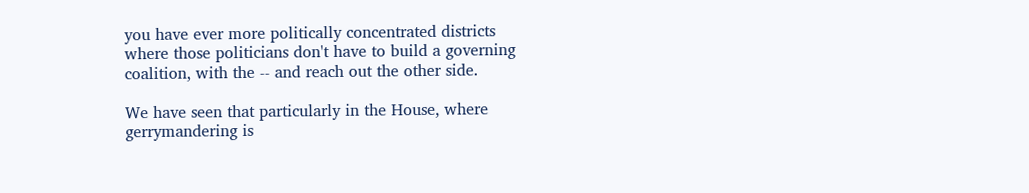you have ever more politically concentrated districts where those politicians don't have to build a governing coalition, with the -- and reach out the other side.

We have seen that particularly in the House, where gerrymandering is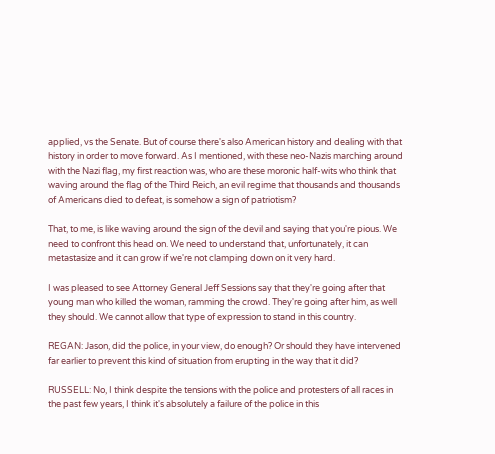applied, vs the Senate. But of course there's also American history and dealing with that history in order to move forward. As I mentioned, with these neo-Nazis marching around with the Nazi flag, my first reaction was, who are these moronic half-wits who think that waving around the flag of the Third Reich, an evil regime that thousands and thousands of Americans died to defeat, is somehow a sign of patriotism?

That, to me, is like waving around the sign of the devil and saying that you're pious. We need to confront this head on. We need to understand that, unfortunately, it can metastasize and it can grow if we're not clamping down on it very hard.

I was pleased to see Attorney General Jeff Sessions say that they're going after that young man who killed the woman, ramming the crowd. They're going after him, as well they should. We cannot allow that type of expression to stand in this country.

REGAN: Jason, did the police, in your view, do enough? Or should they have intervened far earlier to prevent this kind of situation from erupting in the way that it did?

RUSSELL: No, I think despite the tensions with the police and protesters of all races in the past few years, I think it's absolutely a failure of the police in this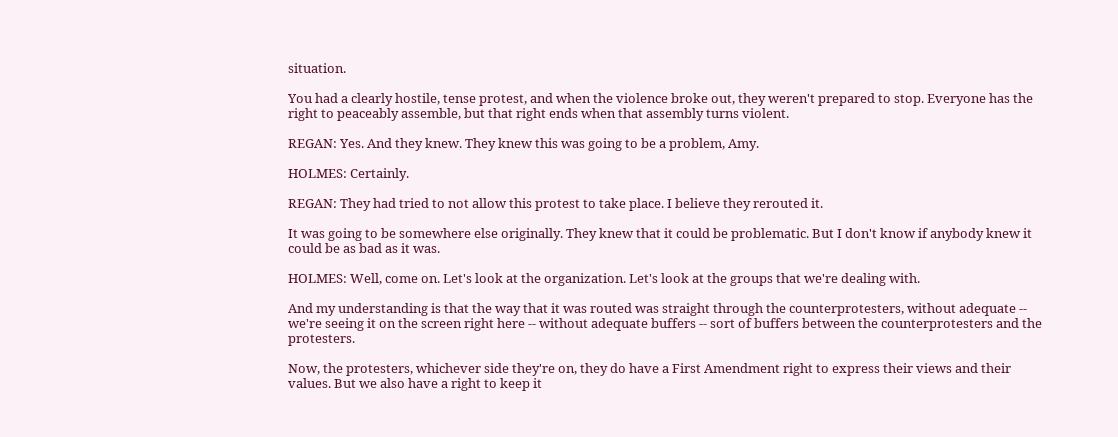situation.

You had a clearly hostile, tense protest, and when the violence broke out, they weren't prepared to stop. Everyone has the right to peaceably assemble, but that right ends when that assembly turns violent.

REGAN: Yes. And they knew. They knew this was going to be a problem, Amy.

HOLMES: Certainly.

REGAN: They had tried to not allow this protest to take place. I believe they rerouted it.

It was going to be somewhere else originally. They knew that it could be problematic. But I don't know if anybody knew it could be as bad as it was.

HOLMES: Well, come on. Let's look at the organization. Let's look at the groups that we're dealing with.

And my understanding is that the way that it was routed was straight through the counterprotesters, without adequate -- we're seeing it on the screen right here -- without adequate buffers -- sort of buffers between the counterprotesters and the protesters.

Now, the protesters, whichever side they're on, they do have a First Amendment right to express their views and their values. But we also have a right to keep it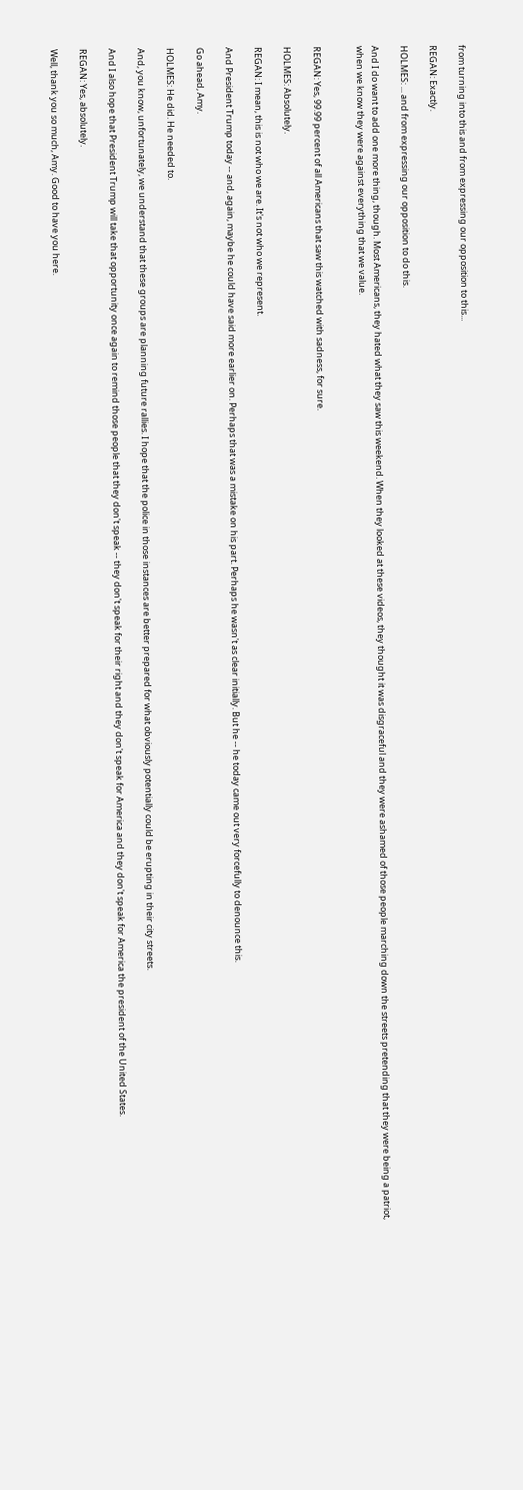from turning into this and from expressing our opposition to this...

REGAN: Exactly.

HOLMES: ... and from expressing our opposition to do this.

And I do want to add one more thing, though. Most Americans, they hated what they saw this weekend. When they looked at these videos, they thought it was disgraceful and they were ashamed of those people marching down the streets pretending that they were being a patriot, when we know they were against everything that we value.


REGAN: Yes, 99.99 percent of all Americans that saw this watched with sadness, for sure.

HOLMES: Absolutely.

REGAN: I mean, this is not who we are. It's not who we represent.

And President Trump today -- and, again, maybe he could have said more earlier on. Perhaps that was a mistake on his part. Perhaps he wasn't as clear initially. But he -- he today came out very forcefully to denounce this.

Go ahead, Amy.

HOLMES: He did. He needed to.

And, you know, unfortunately, we understand that these groups are planning future rallies. I hope that the police in those instances are better prepared for what obviously potentially could be erupting in their city streets.

And I also hope that President Trump will take that opportunity once again to remind those people that they don't speak -- they don't speak for their right and they don't speak for America and they don't speak for America the president of the United States.

REGAN: Yes, absolutely.

Well, thank you so much, Amy. Good to have you here.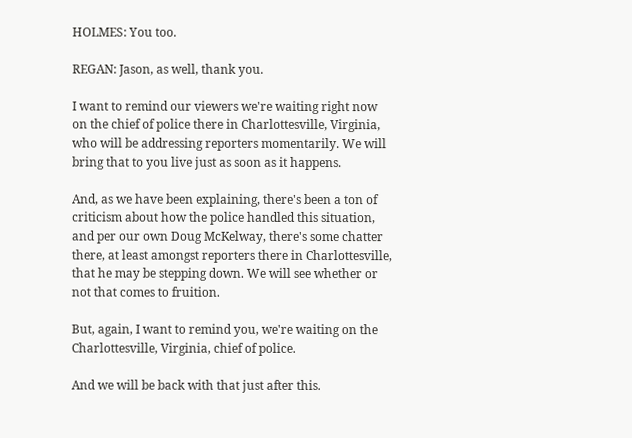HOLMES: You too.

REGAN: Jason, as well, thank you.

I want to remind our viewers we're waiting right now on the chief of police there in Charlottesville, Virginia, who will be addressing reporters momentarily. We will bring that to you live just as soon as it happens.

And, as we have been explaining, there's been a ton of criticism about how the police handled this situation, and per our own Doug McKelway, there's some chatter there, at least amongst reporters there in Charlottesville, that he may be stepping down. We will see whether or not that comes to fruition.

But, again, I want to remind you, we're waiting on the Charlottesville, Virginia, chief of police.

And we will be back with that just after this.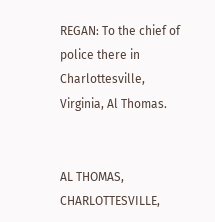REGAN: To the chief of police there in Charlottesville, Virginia, Al Thomas.


AL THOMAS, CHARLOTTESVILLE,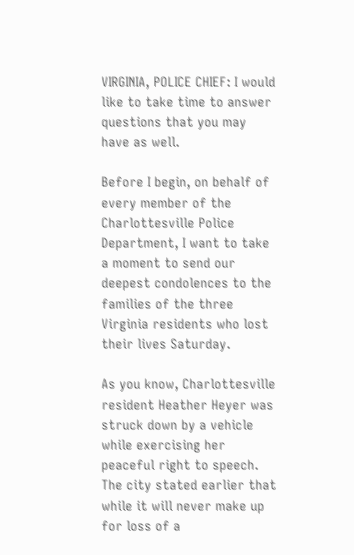VIRGINIA, POLICE CHIEF: I would like to take time to answer questions that you may have as well.

Before I begin, on behalf of every member of the Charlottesville Police Department, I want to take a moment to send our deepest condolences to the families of the three Virginia residents who lost their lives Saturday.

As you know, Charlottesville resident Heather Heyer was struck down by a vehicle while exercising her peaceful right to speech. The city stated earlier that while it will never make up for loss of a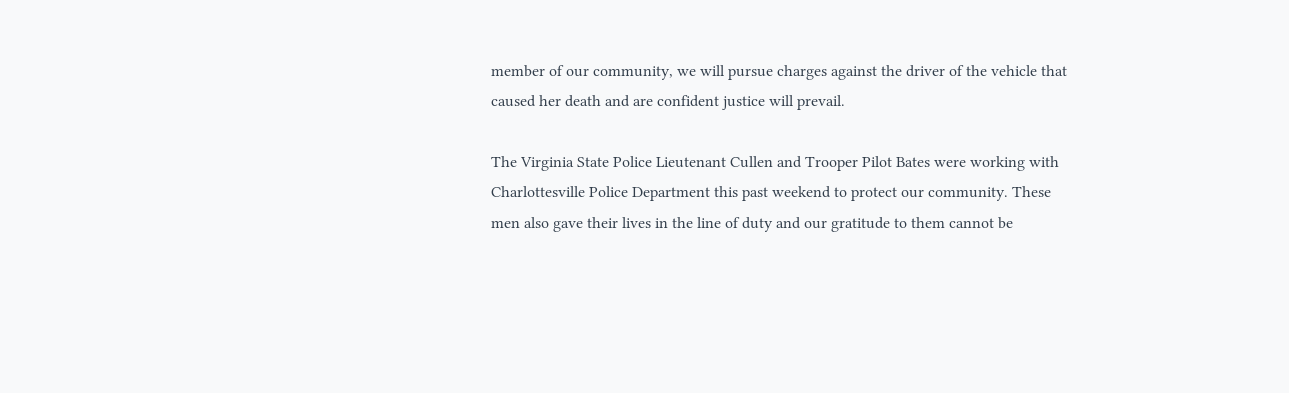member of our community, we will pursue charges against the driver of the vehicle that caused her death and are confident justice will prevail.

The Virginia State Police Lieutenant Cullen and Trooper Pilot Bates were working with Charlottesville Police Department this past weekend to protect our community. These men also gave their lives in the line of duty and our gratitude to them cannot be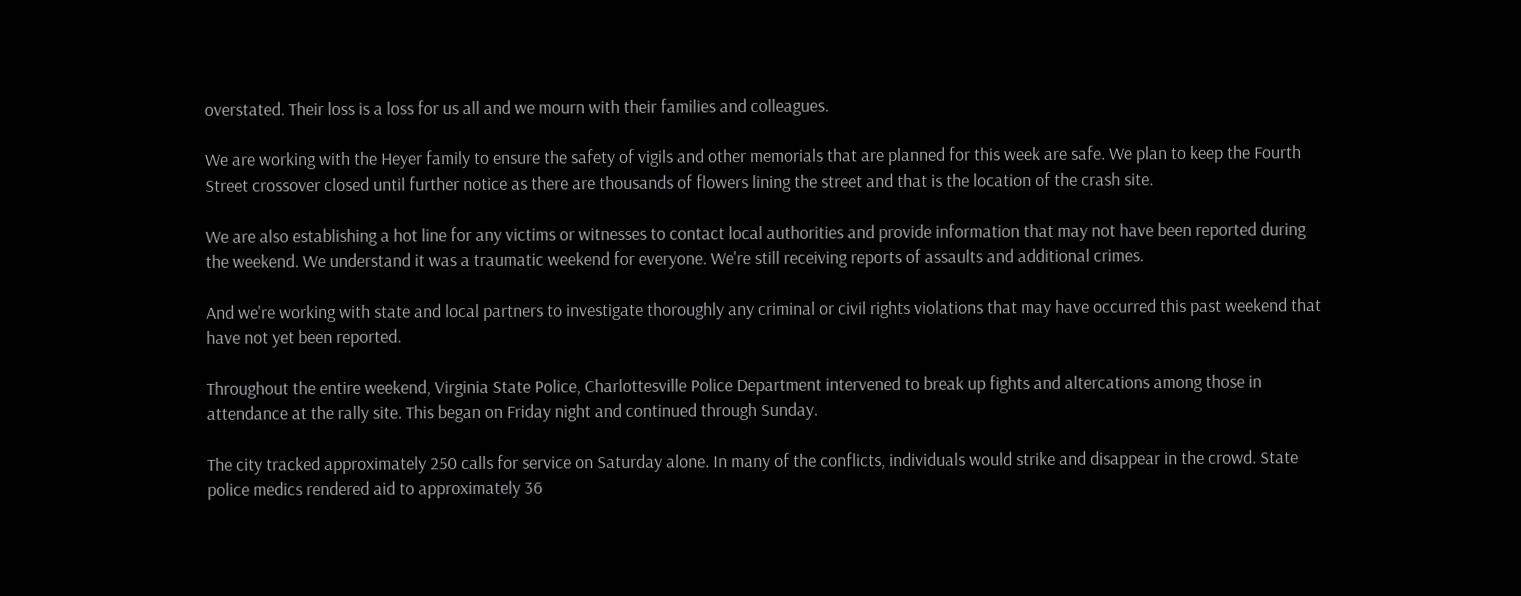overstated. Their loss is a loss for us all and we mourn with their families and colleagues.

We are working with the Heyer family to ensure the safety of vigils and other memorials that are planned for this week are safe. We plan to keep the Fourth Street crossover closed until further notice as there are thousands of flowers lining the street and that is the location of the crash site.

We are also establishing a hot line for any victims or witnesses to contact local authorities and provide information that may not have been reported during the weekend. We understand it was a traumatic weekend for everyone. We're still receiving reports of assaults and additional crimes.

And we're working with state and local partners to investigate thoroughly any criminal or civil rights violations that may have occurred this past weekend that have not yet been reported.

Throughout the entire weekend, Virginia State Police, Charlottesville Police Department intervened to break up fights and altercations among those in attendance at the rally site. This began on Friday night and continued through Sunday.

The city tracked approximately 250 calls for service on Saturday alone. In many of the conflicts, individuals would strike and disappear in the crowd. State police medics rendered aid to approximately 36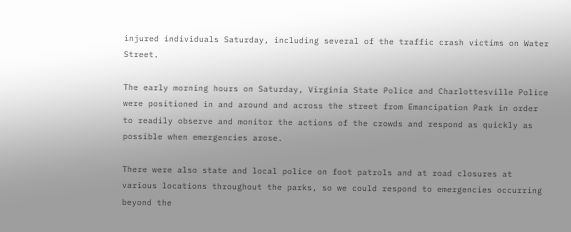injured individuals Saturday, including several of the traffic crash victims on Water Street.

The early morning hours on Saturday, Virginia State Police and Charlottesville Police were positioned in and around and across the street from Emancipation Park in order to readily observe and monitor the actions of the crowds and respond as quickly as possible when emergencies arose.

There were also state and local police on foot patrols and at road closures at various locations throughout the parks, so we could respond to emergencies occurring beyond the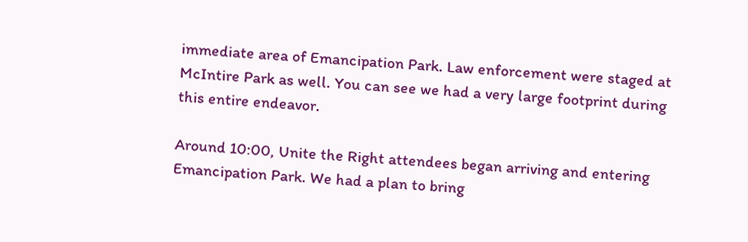immediate area of Emancipation Park. Law enforcement were staged at McIntire Park as well. You can see we had a very large footprint during this entire endeavor.

Around 10:00, Unite the Right attendees began arriving and entering Emancipation Park. We had a plan to bring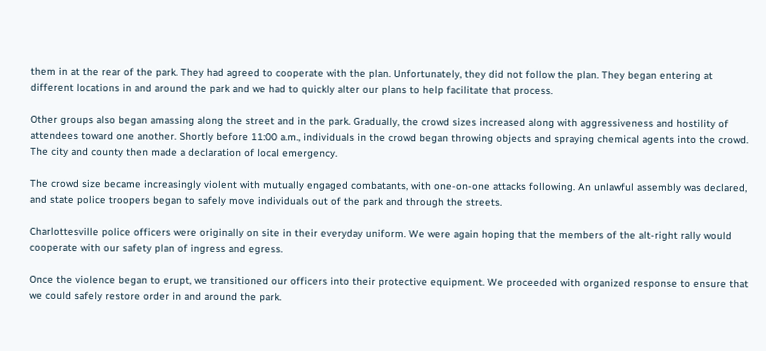them in at the rear of the park. They had agreed to cooperate with the plan. Unfortunately, they did not follow the plan. They began entering at different locations in and around the park and we had to quickly alter our plans to help facilitate that process.

Other groups also began amassing along the street and in the park. Gradually, the crowd sizes increased along with aggressiveness and hostility of attendees toward one another. Shortly before 11:00 a.m., individuals in the crowd began throwing objects and spraying chemical agents into the crowd. The city and county then made a declaration of local emergency.

The crowd size became increasingly violent with mutually engaged combatants, with one-on-one attacks following. An unlawful assembly was declared, and state police troopers began to safely move individuals out of the park and through the streets.

Charlottesville police officers were originally on site in their everyday uniform. We were again hoping that the members of the alt-right rally would cooperate with our safety plan of ingress and egress.

Once the violence began to erupt, we transitioned our officers into their protective equipment. We proceeded with organized response to ensure that we could safely restore order in and around the park.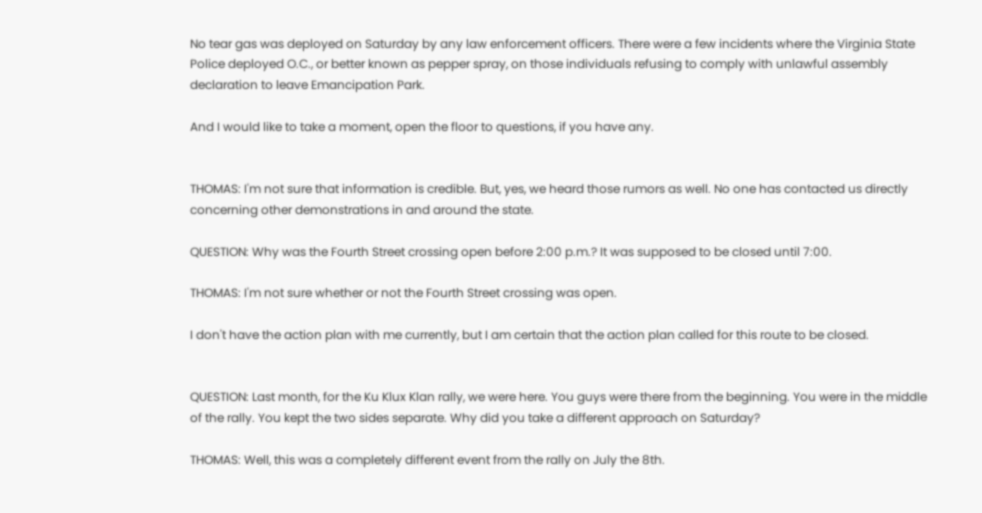No tear gas was deployed on Saturday by any law enforcement officers. There were a few incidents where the Virginia State Police deployed O.C., or better known as pepper spray, on those individuals refusing to comply with unlawful assembly declaration to leave Emancipation Park.

And I would like to take a moment, open the floor to questions, if you have any.


THOMAS: I'm not sure that information is credible. But, yes, we heard those rumors as well. No one has contacted us directly concerning other demonstrations in and around the state.

QUESTION: Why was the Fourth Street crossing open before 2:00 p.m.? It was supposed to be closed until 7:00.

THOMAS: I'm not sure whether or not the Fourth Street crossing was open.

I don't have the action plan with me currently, but I am certain that the action plan called for this route to be closed.


QUESTION: Last month, for the Ku Klux Klan rally, we were here. You guys were there from the beginning. You were in the middle of the rally. You kept the two sides separate. Why did you take a different approach on Saturday?

THOMAS: Well, this was a completely different event from the rally on July the 8th.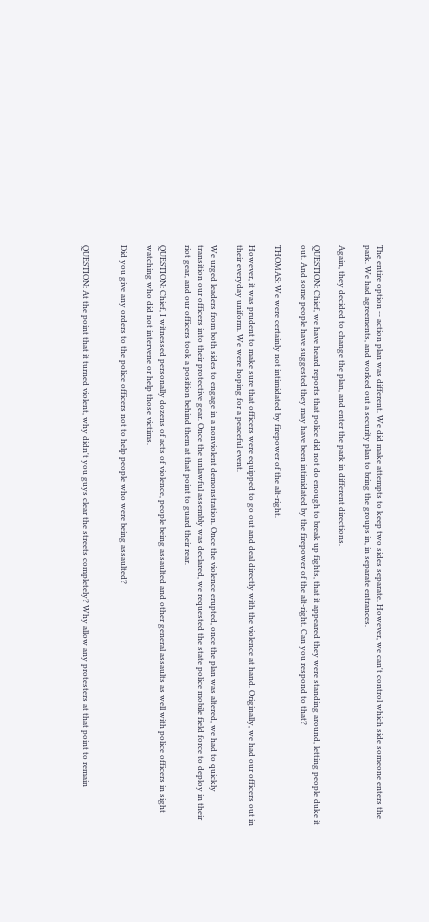The entire option -- action plan was different. We did make attempts to keep two sides separate. However, we can't control which side someone enters the park. We had agreements, and worked out a security plan to bring the groups in, in separate entrances.

Again, they decided to change the plan, and enter the park in different directions.

QUESTION: Chief, we have heard reports that police did not do enough to break up fights, that it appeared they were standing around, letting people duke it out. And some people have suggested they may have been intimidated by the firepower of the alt-right. Can you respond to that?

THOMAS: We were certainly not intimidated by firepower of the alt-right.

However, it was prudent to make sure that officers were equipped to go out and deal directly with the violence at hand. Originally, we had our officers out in their everyday uniform. We were hoping for a peaceful event.

We urged leaders from both sides to engage in a nonviolent demonstration. Once the violence erupted, once the plan was altered, we had to quickly transition our officers into their protective gear. Once the unlawful assembly was declared, we requested the state police mobile field force to deploy in their riot gear, and our officers took a position behind them at that point to guard their rear.

QUESTION: Chief, I witnessed personally dozens of acts of violence, people being assaulted and other general assaults as well with police officers in sight watching who did not intervene or help those victims.

Did you give any orders to the police officers not to help people who were being assaulted?


QUESTION: At the point that it turned violent, why didn't you guys clear the streets completely? Why allow any protesters at that point to remain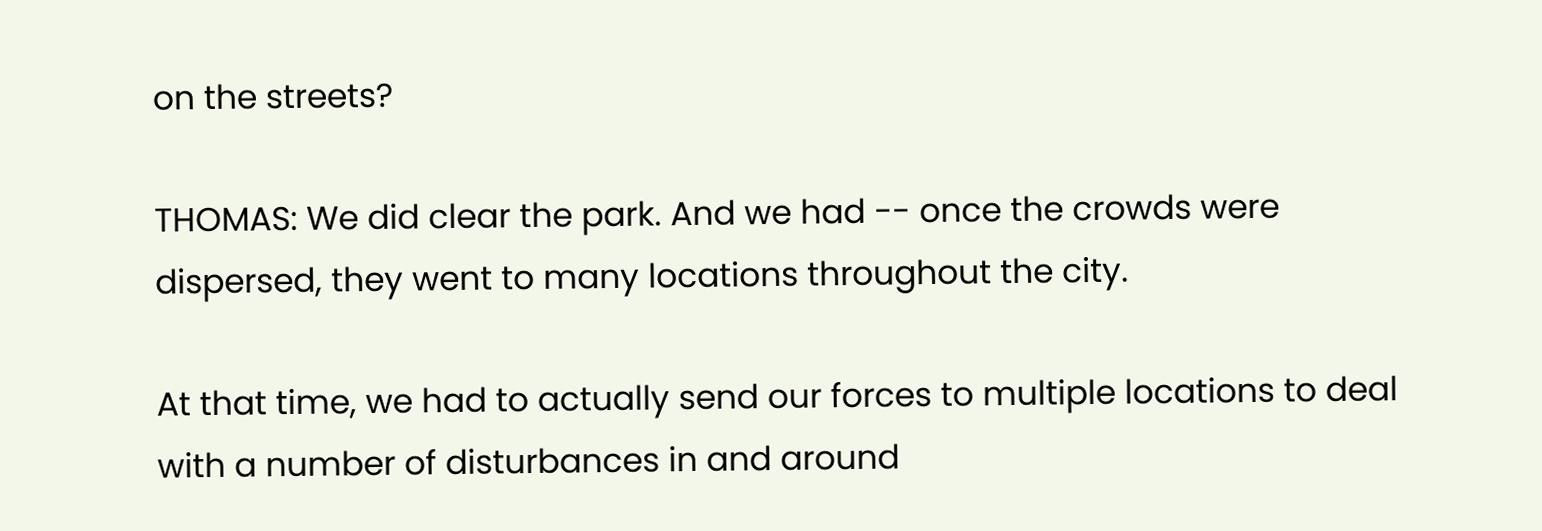on the streets?

THOMAS: We did clear the park. And we had -- once the crowds were dispersed, they went to many locations throughout the city.

At that time, we had to actually send our forces to multiple locations to deal with a number of disturbances in and around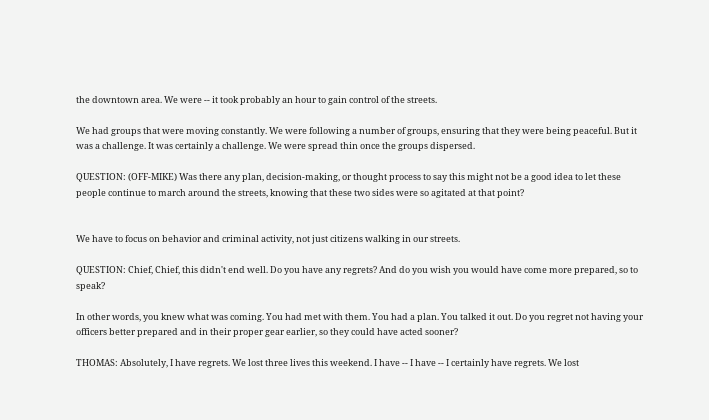the downtown area. We were -- it took probably an hour to gain control of the streets.

We had groups that were moving constantly. We were following a number of groups, ensuring that they were being peaceful. But it was a challenge. It was certainly a challenge. We were spread thin once the groups dispersed.

QUESTION: (OFF-MIKE) Was there any plan, decision-making, or thought process to say this might not be a good idea to let these people continue to march around the streets, knowing that these two sides were so agitated at that point?


We have to focus on behavior and criminal activity, not just citizens walking in our streets.

QUESTION: Chief, Chief, this didn't end well. Do you have any regrets? And do you wish you would have come more prepared, so to speak?

In other words, you knew what was coming. You had met with them. You had a plan. You talked it out. Do you regret not having your officers better prepared and in their proper gear earlier, so they could have acted sooner?

THOMAS: Absolutely, I have regrets. We lost three lives this weekend. I have -- I have -- I certainly have regrets. We lost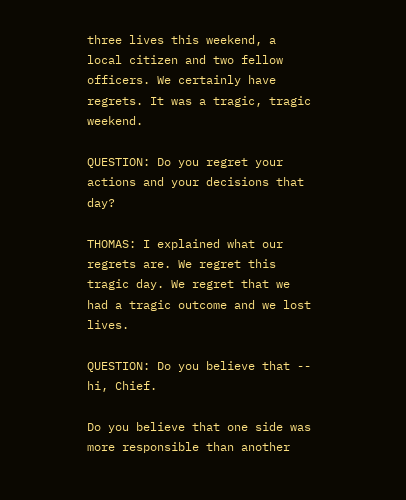three lives this weekend, a local citizen and two fellow officers. We certainly have regrets. It was a tragic, tragic weekend.

QUESTION: Do you regret your actions and your decisions that day?

THOMAS: I explained what our regrets are. We regret this tragic day. We regret that we had a tragic outcome and we lost lives.

QUESTION: Do you believe that -- hi, Chief.

Do you believe that one side was more responsible than another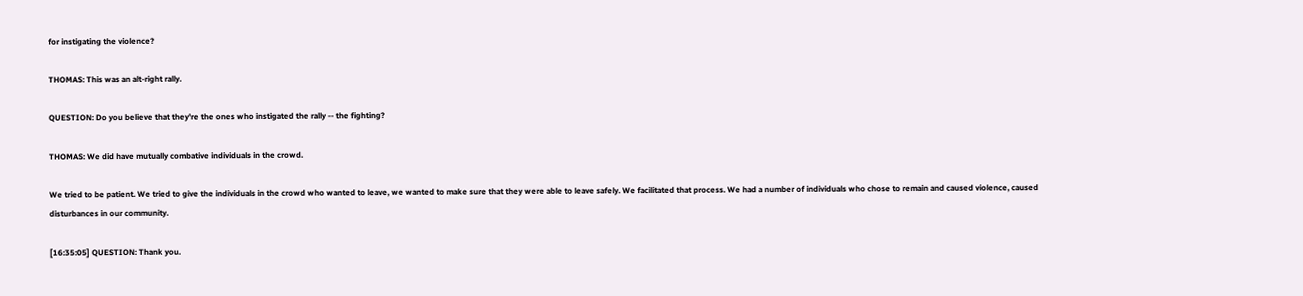for instigating the violence?

THOMAS: This was an alt-right rally.

QUESTION: Do you believe that they're the ones who instigated the rally -- the fighting?

THOMAS: We did have mutually combative individuals in the crowd.

We tried to be patient. We tried to give the individuals in the crowd who wanted to leave, we wanted to make sure that they were able to leave safely. We facilitated that process. We had a number of individuals who chose to remain and caused violence, caused disturbances in our community.

[16:35:05] QUESTION: Thank you.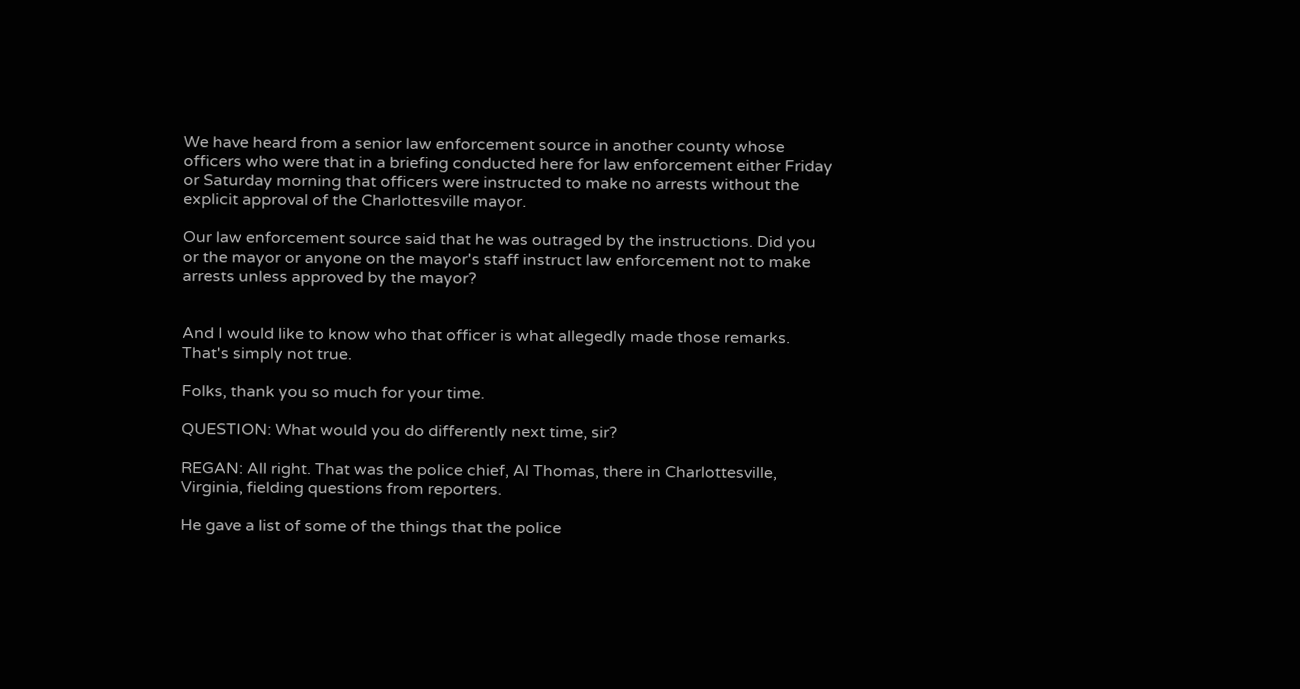We have heard from a senior law enforcement source in another county whose officers who were that in a briefing conducted here for law enforcement either Friday or Saturday morning that officers were instructed to make no arrests without the explicit approval of the Charlottesville mayor.

Our law enforcement source said that he was outraged by the instructions. Did you or the mayor or anyone on the mayor's staff instruct law enforcement not to make arrests unless approved by the mayor?


And I would like to know who that officer is what allegedly made those remarks. That's simply not true.

Folks, thank you so much for your time.

QUESTION: What would you do differently next time, sir?

REGAN: All right. That was the police chief, Al Thomas, there in Charlottesville, Virginia, fielding questions from reporters.

He gave a list of some of the things that the police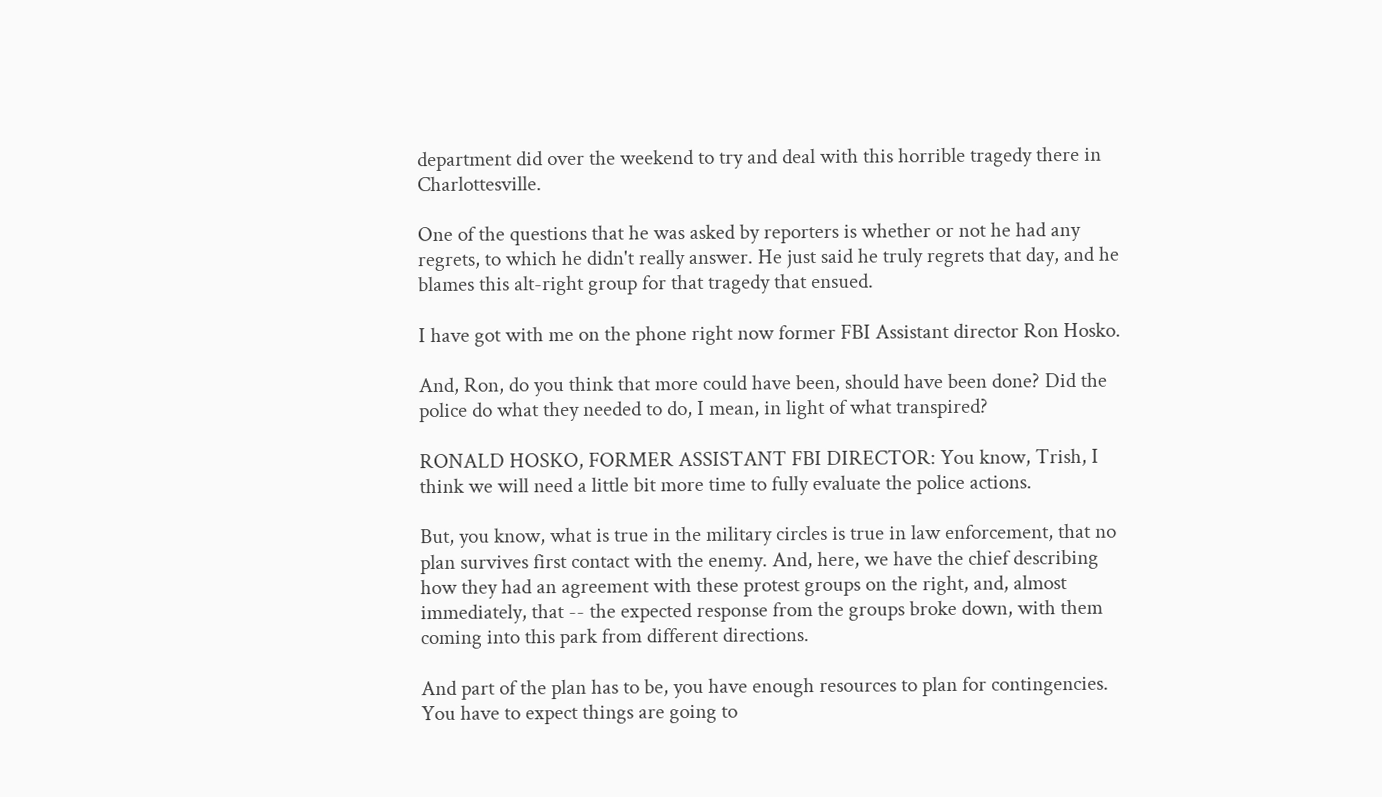department did over the weekend to try and deal with this horrible tragedy there in Charlottesville.

One of the questions that he was asked by reporters is whether or not he had any regrets, to which he didn't really answer. He just said he truly regrets that day, and he blames this alt-right group for that tragedy that ensued.

I have got with me on the phone right now former FBI Assistant director Ron Hosko.

And, Ron, do you think that more could have been, should have been done? Did the police do what they needed to do, I mean, in light of what transpired?

RONALD HOSKO, FORMER ASSISTANT FBI DIRECTOR: You know, Trish, I think we will need a little bit more time to fully evaluate the police actions.

But, you know, what is true in the military circles is true in law enforcement, that no plan survives first contact with the enemy. And, here, we have the chief describing how they had an agreement with these protest groups on the right, and, almost immediately, that -- the expected response from the groups broke down, with them coming into this park from different directions.

And part of the plan has to be, you have enough resources to plan for contingencies. You have to expect things are going to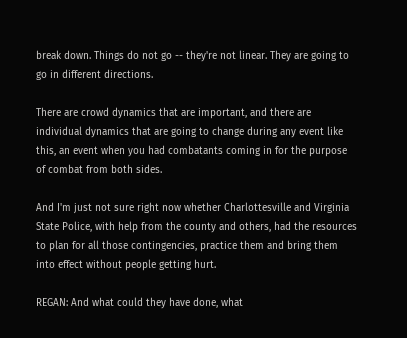break down. Things do not go -- they're not linear. They are going to go in different directions.

There are crowd dynamics that are important, and there are individual dynamics that are going to change during any event like this, an event when you had combatants coming in for the purpose of combat from both sides.

And I'm just not sure right now whether Charlottesville and Virginia State Police, with help from the county and others, had the resources to plan for all those contingencies, practice them and bring them into effect without people getting hurt.

REGAN: And what could they have done, what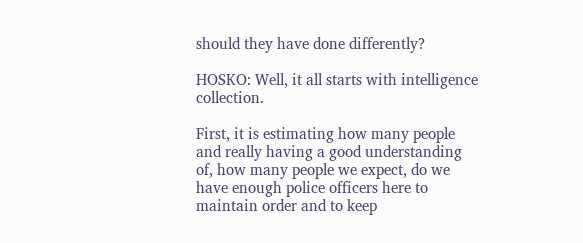should they have done differently?

HOSKO: Well, it all starts with intelligence collection.

First, it is estimating how many people and really having a good understanding of, how many people we expect, do we have enough police officers here to maintain order and to keep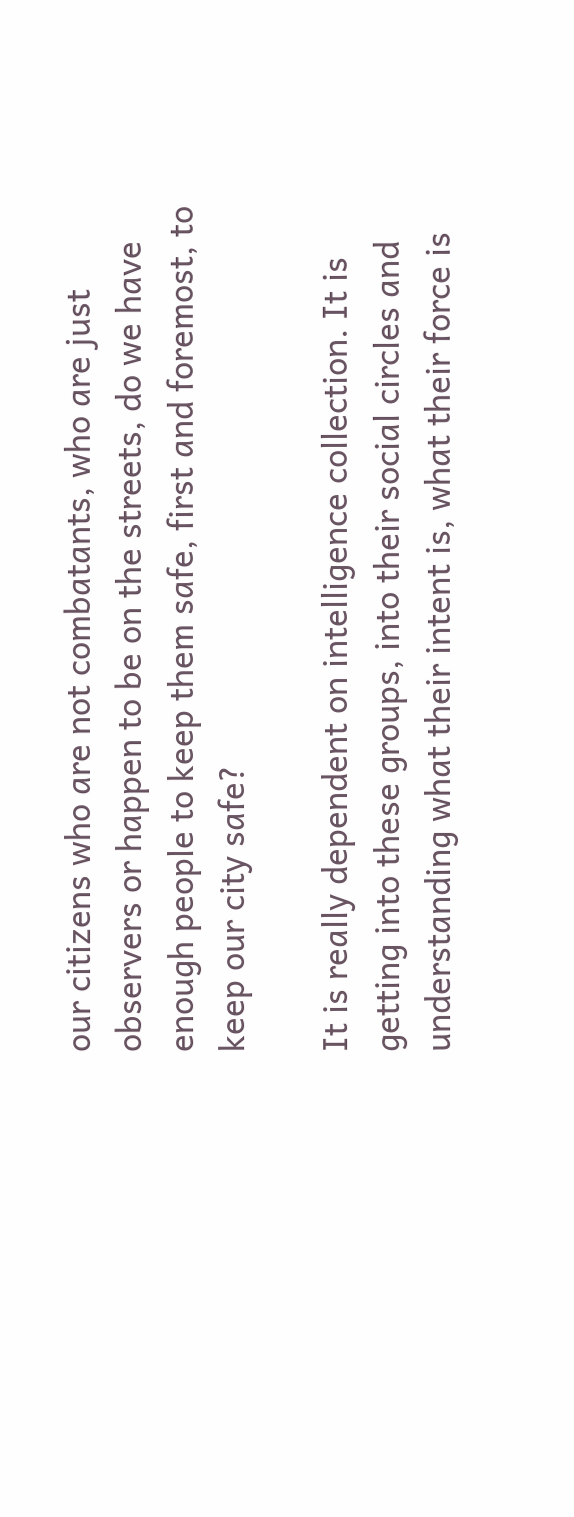our citizens who are not combatants, who are just observers or happen to be on the streets, do we have enough people to keep them safe, first and foremost, to keep our city safe?

It is really dependent on intelligence collection. It is getting into these groups, into their social circles and understanding what their intent is, what their force is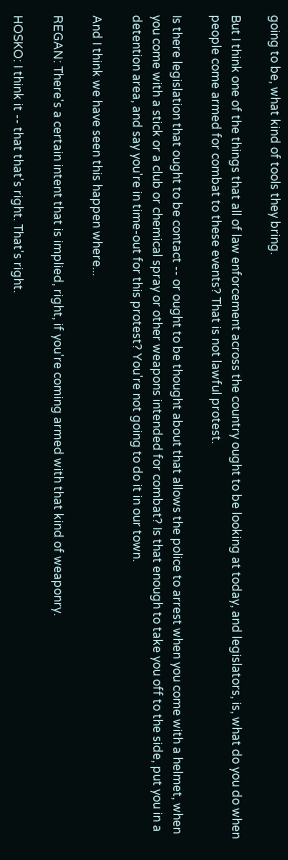going to be, what kind of tools they bring.

But I think one of the things that all of law enforcement across the country ought to be looking at today, and legislators, is, what do you do when people come armed for combat to these events? That is not lawful protest.

Is there legislation that ought to be contact -- or ought to be thought about that allows the police to arrest when you come with a helmet, when you come with a stick or a club or chemical spray or other weapons intended for combat? Is that enough to take you off to the side, put you in a detention area, and say you're in time-out for this protest? You're not going to do it in our town.

And I think we have seen this happen where...

REGAN: There's a certain intent that is implied, right, if you're coming armed with that kind of weaponry.

HOSKO: I think it -- that that's right. That's right.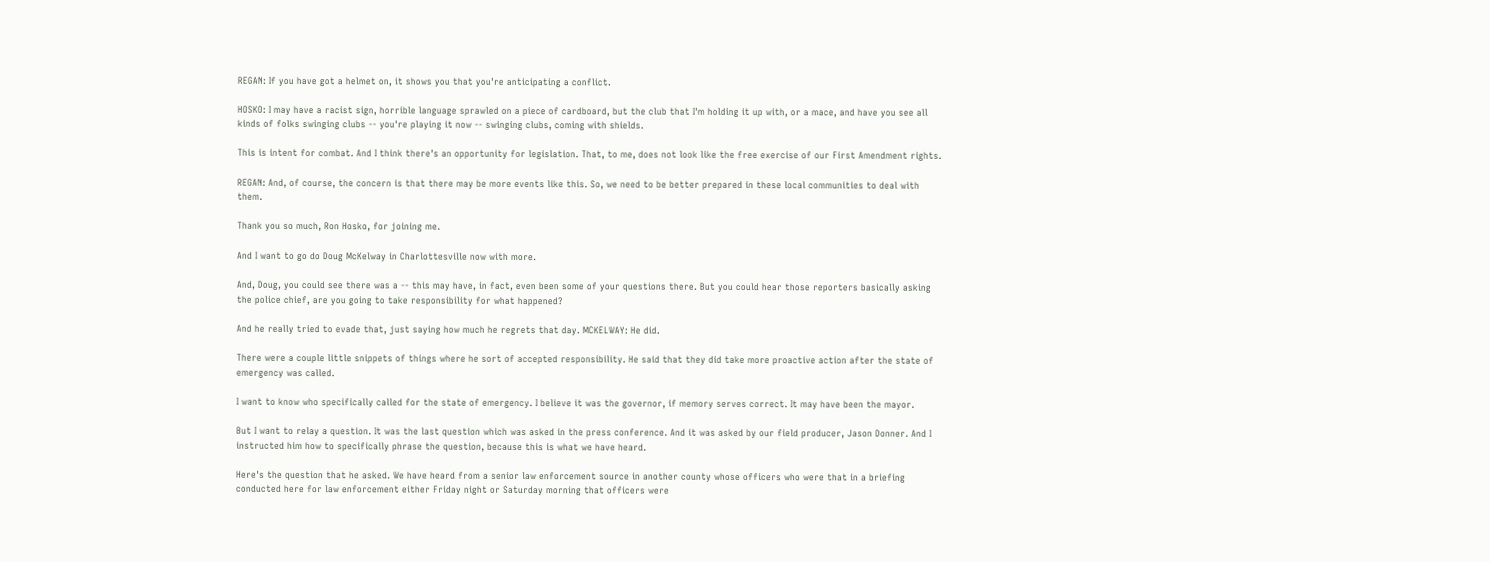REGAN: If you have got a helmet on, it shows you that you're anticipating a conflict.

HOSKO: I may have a racist sign, horrible language sprawled on a piece of cardboard, but the club that I'm holding it up with, or a mace, and have you see all kinds of folks swinging clubs -- you're playing it now -- swinging clubs, coming with shields.

This is intent for combat. And I think there's an opportunity for legislation. That, to me, does not look like the free exercise of our First Amendment rights.

REGAN: And, of course, the concern is that there may be more events like this. So, we need to be better prepared in these local communities to deal with them.

Thank you so much, Ron Hosko, for joining me.

And I want to go do Doug McKelway in Charlottesville now with more.

And, Doug, you could see there was a -- this may have, in fact, even been some of your questions there. But you could hear those reporters basically asking the police chief, are you going to take responsibility for what happened?

And he really tried to evade that, just saying how much he regrets that day. MCKELWAY: He did.

There were a couple little snippets of things where he sort of accepted responsibility. He said that they did take more proactive action after the state of emergency was called.

I want to know who specifically called for the state of emergency. I believe it was the governor, if memory serves correct. It may have been the mayor.

But I want to relay a question. It was the last question which was asked in the press conference. And it was asked by our field producer, Jason Donner. And I instructed him how to specifically phrase the question, because this is what we have heard.

Here's the question that he asked. We have heard from a senior law enforcement source in another county whose officers who were that in a briefing conducted here for law enforcement either Friday night or Saturday morning that officers were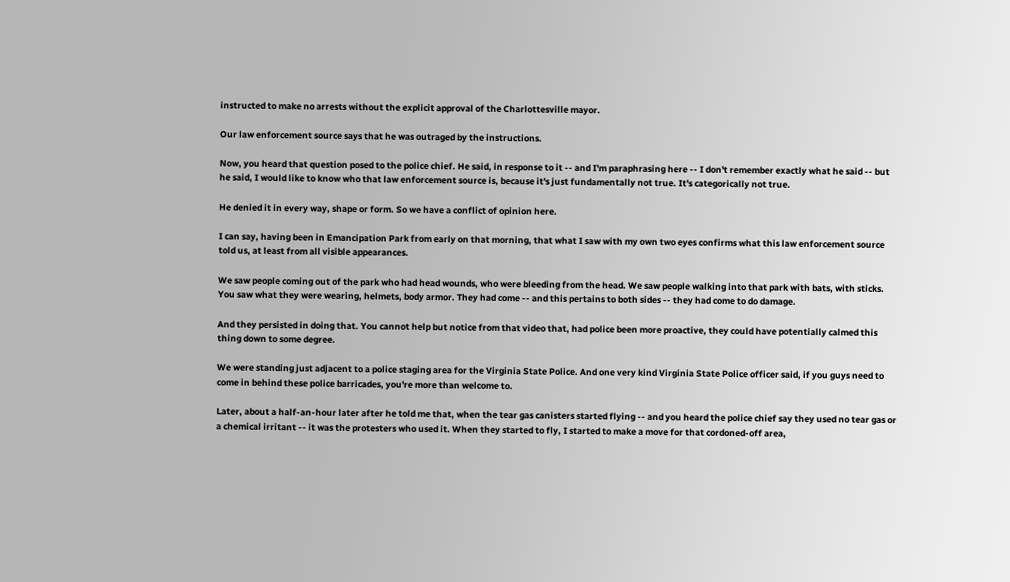instructed to make no arrests without the explicit approval of the Charlottesville mayor.

Our law enforcement source says that he was outraged by the instructions.

Now, you heard that question posed to the police chief. He said, in response to it -- and I'm paraphrasing here -- I don't remember exactly what he said -- but he said, I would like to know who that law enforcement source is, because it's just fundamentally not true. It's categorically not true.

He denied it in every way, shape or form. So we have a conflict of opinion here.

I can say, having been in Emancipation Park from early on that morning, that what I saw with my own two eyes confirms what this law enforcement source told us, at least from all visible appearances.

We saw people coming out of the park who had head wounds, who were bleeding from the head. We saw people walking into that park with bats, with sticks. You saw what they were wearing, helmets, body armor. They had come -- and this pertains to both sides -- they had come to do damage.

And they persisted in doing that. You cannot help but notice from that video that, had police been more proactive, they could have potentially calmed this thing down to some degree.

We were standing just adjacent to a police staging area for the Virginia State Police. And one very kind Virginia State Police officer said, if you guys need to come in behind these police barricades, you're more than welcome to.

Later, about a half-an-hour later after he told me that, when the tear gas canisters started flying -- and you heard the police chief say they used no tear gas or a chemical irritant -- it was the protesters who used it. When they started to fly, I started to make a move for that cordoned-off area,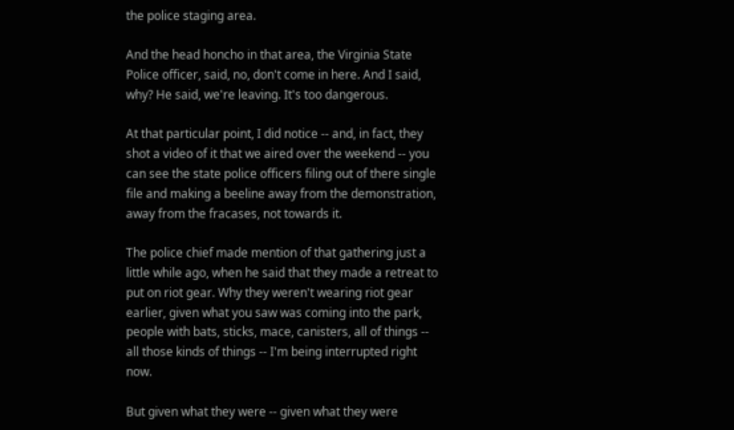the police staging area.

And the head honcho in that area, the Virginia State Police officer, said, no, don't come in here. And I said, why? He said, we're leaving. It's too dangerous.

At that particular point, I did notice -- and, in fact, they shot a video of it that we aired over the weekend -- you can see the state police officers filing out of there single file and making a beeline away from the demonstration, away from the fracases, not towards it.

The police chief made mention of that gathering just a little while ago, when he said that they made a retreat to put on riot gear. Why they weren't wearing riot gear earlier, given what you saw was coming into the park, people with bats, sticks, mace, canisters, all of things -- all those kinds of things -- I'm being interrupted right now.

But given what they were -- given what they were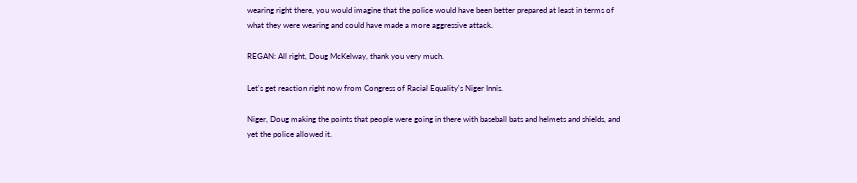wearing right there, you would imagine that the police would have been better prepared at least in terms of what they were wearing and could have made a more aggressive attack.

REGAN: All right, Doug McKelway, thank you very much.

Let's get reaction right now from Congress of Racial Equality's Niger Innis.

Niger, Doug making the points that people were going in there with baseball bats and helmets and shields, and yet the police allowed it.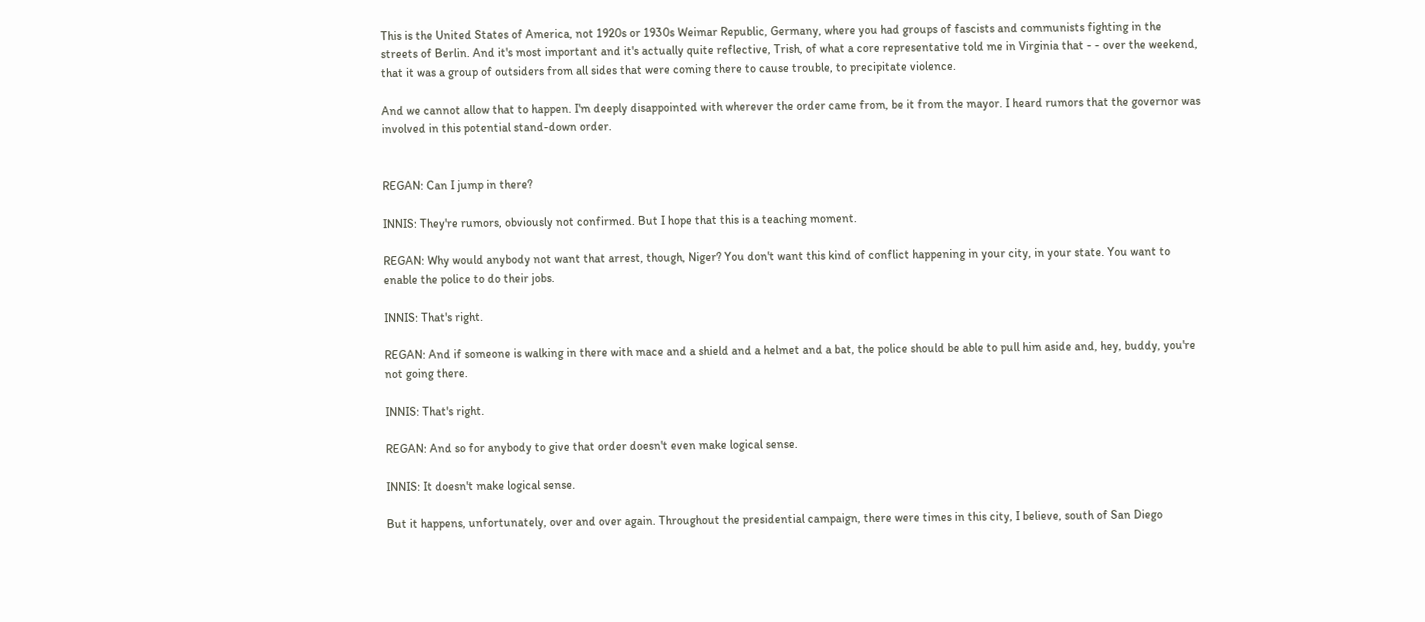This is the United States of America, not 1920s or 1930s Weimar Republic, Germany, where you had groups of fascists and communists fighting in the streets of Berlin. And it's most important and it's actually quite reflective, Trish, of what a core representative told me in Virginia that - - over the weekend, that it was a group of outsiders from all sides that were coming there to cause trouble, to precipitate violence.

And we cannot allow that to happen. I'm deeply disappointed with wherever the order came from, be it from the mayor. I heard rumors that the governor was involved in this potential stand-down order.


REGAN: Can I jump in there?

INNIS: They're rumors, obviously not confirmed. But I hope that this is a teaching moment.

REGAN: Why would anybody not want that arrest, though, Niger? You don't want this kind of conflict happening in your city, in your state. You want to enable the police to do their jobs.

INNIS: That's right.

REGAN: And if someone is walking in there with mace and a shield and a helmet and a bat, the police should be able to pull him aside and, hey, buddy, you're not going there.

INNIS: That's right.

REGAN: And so for anybody to give that order doesn't even make logical sense.

INNIS: It doesn't make logical sense.

But it happens, unfortunately, over and over again. Throughout the presidential campaign, there were times in this city, I believe, south of San Diego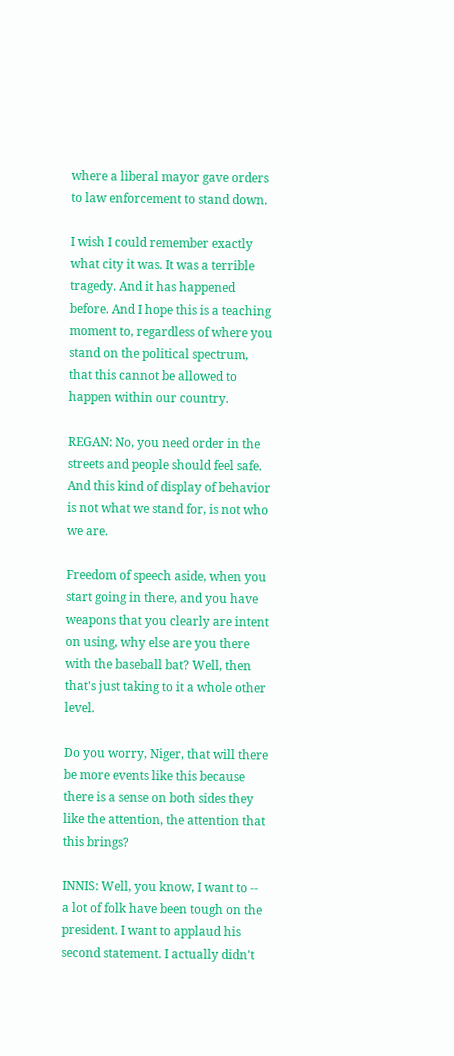where a liberal mayor gave orders to law enforcement to stand down.

I wish I could remember exactly what city it was. It was a terrible tragedy. And it has happened before. And I hope this is a teaching moment to, regardless of where you stand on the political spectrum, that this cannot be allowed to happen within our country.

REGAN: No, you need order in the streets and people should feel safe. And this kind of display of behavior is not what we stand for, is not who we are.

Freedom of speech aside, when you start going in there, and you have weapons that you clearly are intent on using, why else are you there with the baseball bat? Well, then that's just taking to it a whole other level.

Do you worry, Niger, that will there be more events like this because there is a sense on both sides they like the attention, the attention that this brings?

INNIS: Well, you know, I want to -- a lot of folk have been tough on the president. I want to applaud his second statement. I actually didn't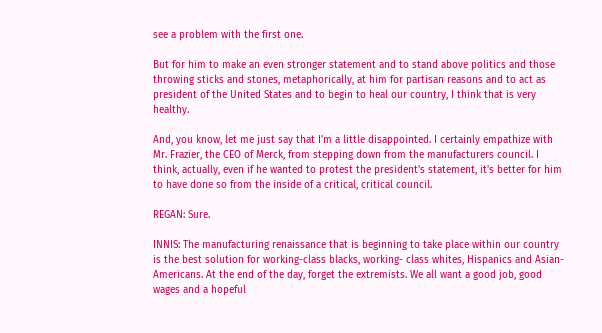see a problem with the first one.

But for him to make an even stronger statement and to stand above politics and those throwing sticks and stones, metaphorically, at him for partisan reasons and to act as president of the United States and to begin to heal our country, I think that is very healthy.

And, you know, let me just say that I'm a little disappointed. I certainly empathize with Mr. Frazier, the CEO of Merck, from stepping down from the manufacturers council. I think, actually, even if he wanted to protest the president's statement, it's better for him to have done so from the inside of a critical, critical council.

REGAN: Sure.

INNIS: The manufacturing renaissance that is beginning to take place within our country is the best solution for working-class blacks, working- class whites, Hispanics and Asian-Americans. At the end of the day, forget the extremists. We all want a good job, good wages and a hopeful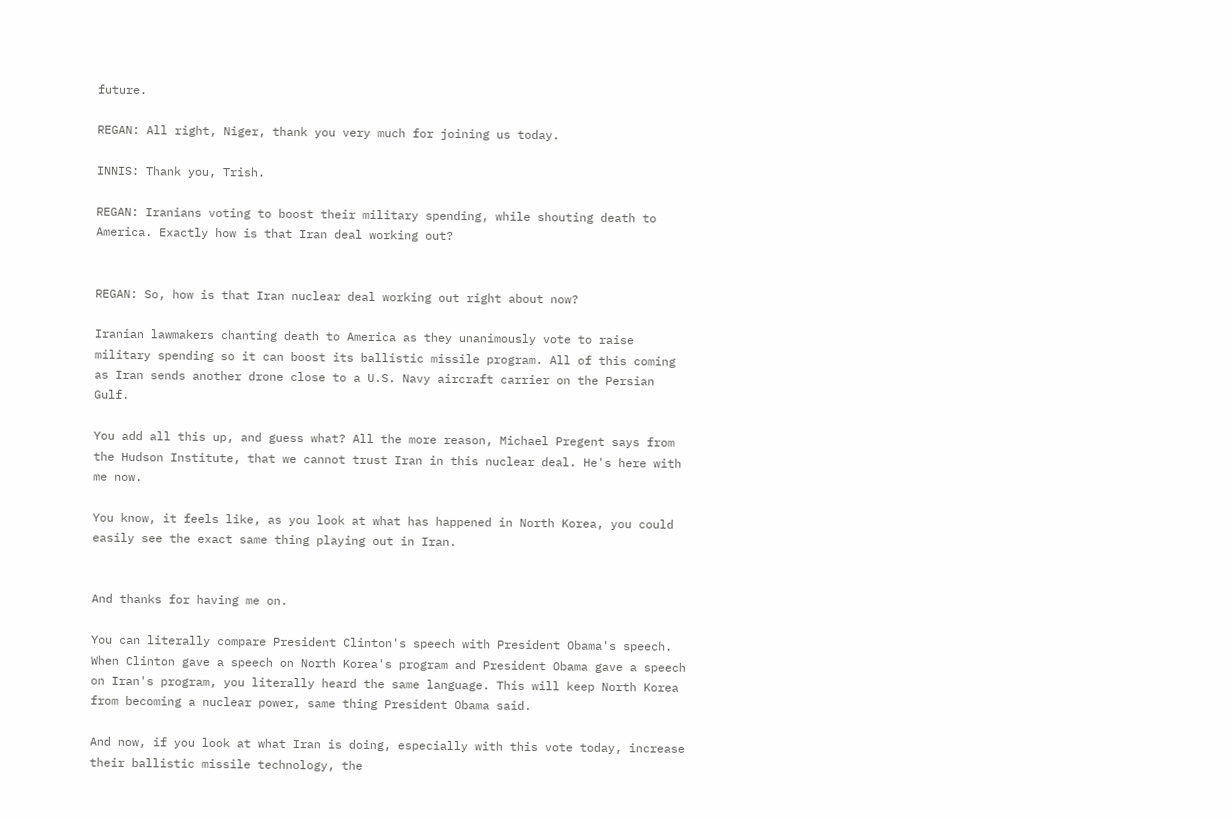future.

REGAN: All right, Niger, thank you very much for joining us today.

INNIS: Thank you, Trish.

REGAN: Iranians voting to boost their military spending, while shouting death to America. Exactly how is that Iran deal working out?


REGAN: So, how is that Iran nuclear deal working out right about now?

Iranian lawmakers chanting death to America as they unanimously vote to raise military spending so it can boost its ballistic missile program. All of this coming as Iran sends another drone close to a U.S. Navy aircraft carrier on the Persian Gulf.

You add all this up, and guess what? All the more reason, Michael Pregent says from the Hudson Institute, that we cannot trust Iran in this nuclear deal. He's here with me now.

You know, it feels like, as you look at what has happened in North Korea, you could easily see the exact same thing playing out in Iran.


And thanks for having me on.

You can literally compare President Clinton's speech with President Obama's speech. When Clinton gave a speech on North Korea's program and President Obama gave a speech on Iran's program, you literally heard the same language. This will keep North Korea from becoming a nuclear power, same thing President Obama said.

And now, if you look at what Iran is doing, especially with this vote today, increase their ballistic missile technology, the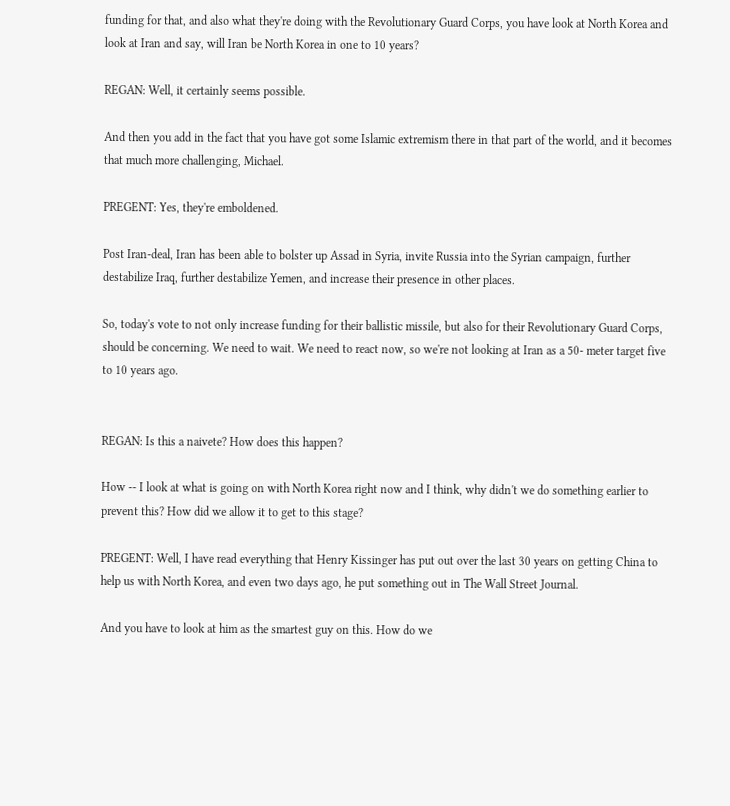funding for that, and also what they're doing with the Revolutionary Guard Corps, you have look at North Korea and look at Iran and say, will Iran be North Korea in one to 10 years?

REGAN: Well, it certainly seems possible.

And then you add in the fact that you have got some Islamic extremism there in that part of the world, and it becomes that much more challenging, Michael.

PREGENT: Yes, they're emboldened.

Post Iran-deal, Iran has been able to bolster up Assad in Syria, invite Russia into the Syrian campaign, further destabilize Iraq, further destabilize Yemen, and increase their presence in other places.

So, today's vote to not only increase funding for their ballistic missile, but also for their Revolutionary Guard Corps, should be concerning. We need to wait. We need to react now, so we're not looking at Iran as a 50- meter target five to 10 years ago.


REGAN: Is this a naivete? How does this happen?

How -- I look at what is going on with North Korea right now and I think, why didn't we do something earlier to prevent this? How did we allow it to get to this stage?

PREGENT: Well, I have read everything that Henry Kissinger has put out over the last 30 years on getting China to help us with North Korea, and even two days ago, he put something out in The Wall Street Journal.

And you have to look at him as the smartest guy on this. How do we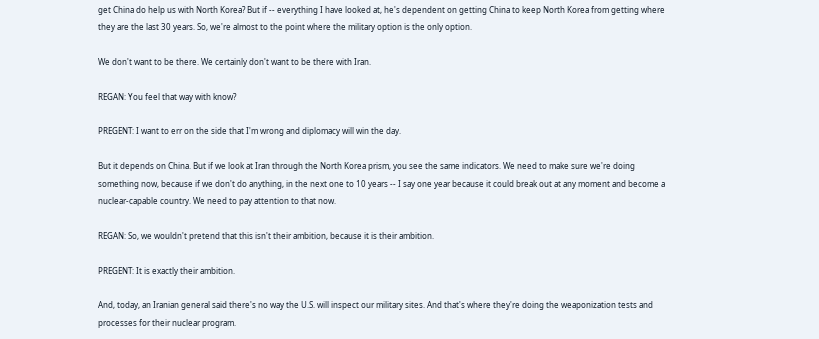get China do help us with North Korea? But if -- everything I have looked at, he's dependent on getting China to keep North Korea from getting where they are the last 30 years. So, we're almost to the point where the military option is the only option.

We don't want to be there. We certainly don't want to be there with Iran.

REGAN: You feel that way with know?

PREGENT: I want to err on the side that I'm wrong and diplomacy will win the day.

But it depends on China. But if we look at Iran through the North Korea prism, you see the same indicators. We need to make sure we're doing something now, because if we don't do anything, in the next one to 10 years -- I say one year because it could break out at any moment and become a nuclear-capable country. We need to pay attention to that now.

REGAN: So, we wouldn't pretend that this isn't their ambition, because it is their ambition.

PREGENT: It is exactly their ambition.

And, today, an Iranian general said there's no way the U.S. will inspect our military sites. And that's where they're doing the weaponization tests and processes for their nuclear program.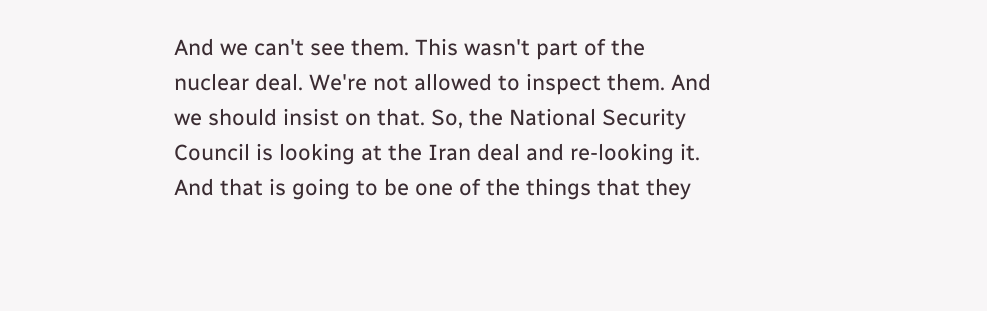And we can't see them. This wasn't part of the nuclear deal. We're not allowed to inspect them. And we should insist on that. So, the National Security Council is looking at the Iran deal and re-looking it. And that is going to be one of the things that they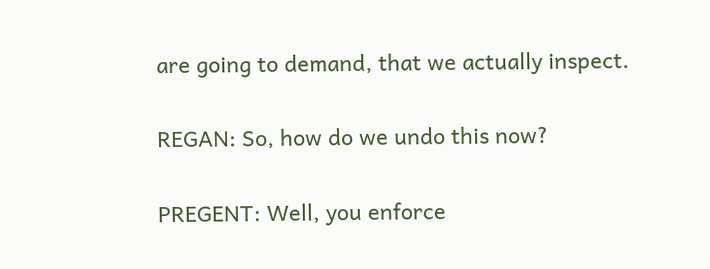are going to demand, that we actually inspect.

REGAN: So, how do we undo this now?

PREGENT: Well, you enforce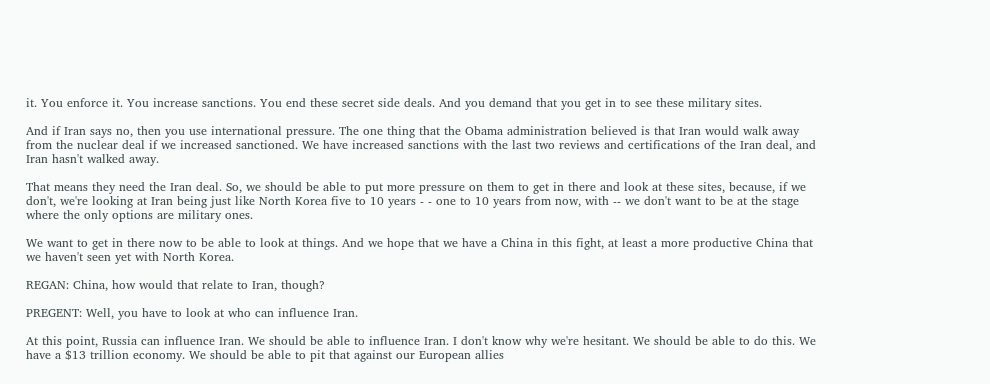it. You enforce it. You increase sanctions. You end these secret side deals. And you demand that you get in to see these military sites.

And if Iran says no, then you use international pressure. The one thing that the Obama administration believed is that Iran would walk away from the nuclear deal if we increased sanctioned. We have increased sanctions with the last two reviews and certifications of the Iran deal, and Iran hasn't walked away.

That means they need the Iran deal. So, we should be able to put more pressure on them to get in there and look at these sites, because, if we don't, we're looking at Iran being just like North Korea five to 10 years - - one to 10 years from now, with -- we don't want to be at the stage where the only options are military ones.

We want to get in there now to be able to look at things. And we hope that we have a China in this fight, at least a more productive China that we haven't seen yet with North Korea.

REGAN: China, how would that relate to Iran, though?

PREGENT: Well, you have to look at who can influence Iran.

At this point, Russia can influence Iran. We should be able to influence Iran. I don't know why we're hesitant. We should be able to do this. We have a $13 trillion economy. We should be able to pit that against our European allies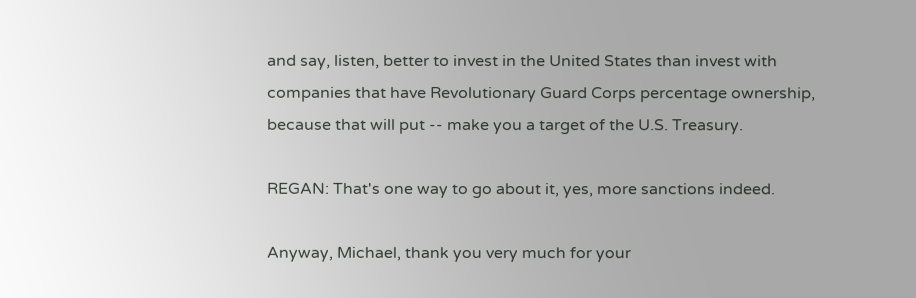and say, listen, better to invest in the United States than invest with companies that have Revolutionary Guard Corps percentage ownership, because that will put -- make you a target of the U.S. Treasury.

REGAN: That's one way to go about it, yes, more sanctions indeed.

Anyway, Michael, thank you very much for your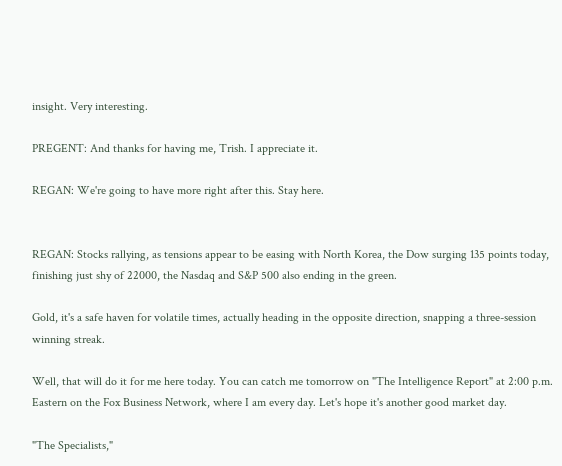insight. Very interesting.

PREGENT: And thanks for having me, Trish. I appreciate it.

REGAN: We're going to have more right after this. Stay here.


REGAN: Stocks rallying, as tensions appear to be easing with North Korea, the Dow surging 135 points today, finishing just shy of 22000, the Nasdaq and S&P 500 also ending in the green.

Gold, it's a safe haven for volatile times, actually heading in the opposite direction, snapping a three-session winning streak.

Well, that will do it for me here today. You can catch me tomorrow on "The Intelligence Report" at 2:00 p.m. Eastern on the Fox Business Network, where I am every day. Let's hope it's another good market day.

"The Specialists,"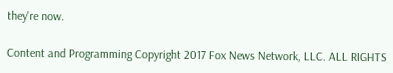they're now.

Content and Programming Copyright 2017 Fox News Network, LLC. ALL RIGHTS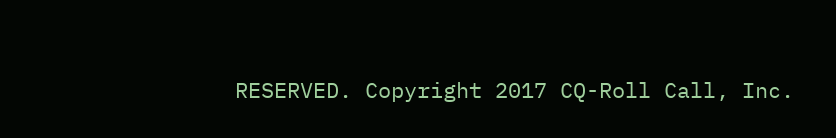RESERVED. Copyright 2017 CQ-Roll Call, Inc.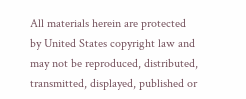All materials herein are protected by United States copyright law and may not be reproduced, distributed, transmitted, displayed, published or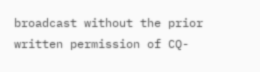broadcast without the prior written permission of CQ-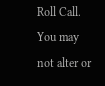Roll Call. You may not alter or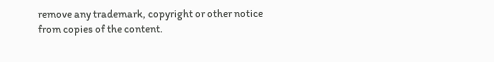remove any trademark, copyright or other notice from copies of the content.